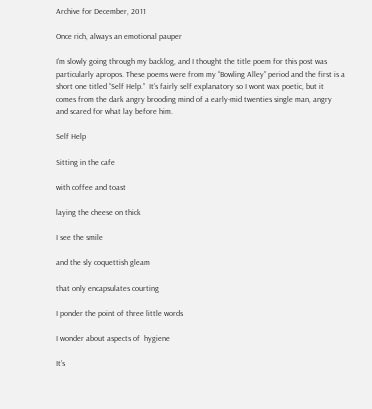Archive for December, 2011

Once rich, always an emotional pauper

I’m slowly going through my backlog, and I thought the title poem for this post was particularly apropos. These poems were from my “Bowling Alley” period and the first is a short one titled “Self Help.”  It’s fairly self explanatory so I wont wax poetic, but it comes from the dark angry brooding mind of a early-mid twenties single man, angry and scared for what lay before him.

Self Help

Sitting in the cafe

with coffee and toast

laying the cheese on thick

I see the smile

and the sly coquettish gleam

that only encapsulates courting

I ponder the point of three little words

I wonder about aspects of  hygiene

It’s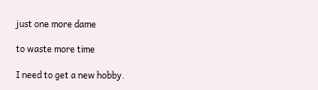just one more dame

to waste more time

I need to get a new hobby.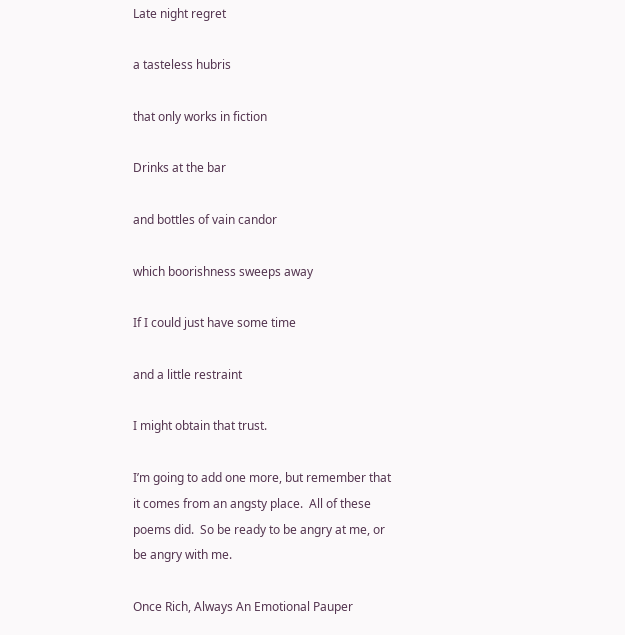Late night regret

a tasteless hubris

that only works in fiction

Drinks at the bar

and bottles of vain candor

which boorishness sweeps away

If I could just have some time

and a little restraint

I might obtain that trust.

I’m going to add one more, but remember that it comes from an angsty place.  All of these poems did.  So be ready to be angry at me, or be angry with me.

Once Rich, Always An Emotional Pauper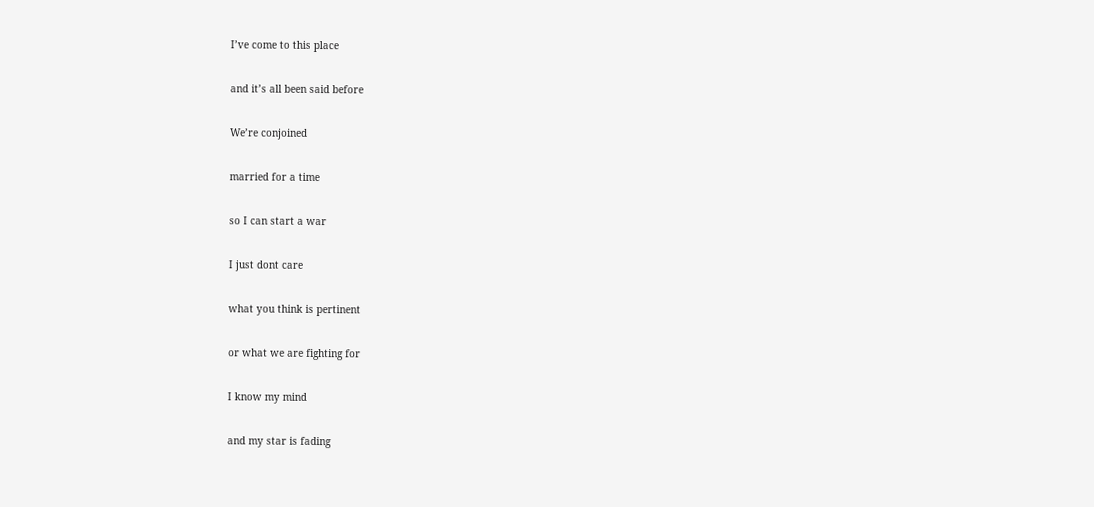I’ve come to this place

and it’s all been said before

We’re conjoined

married for a time

so I can start a war

I just dont care

what you think is pertinent

or what we are fighting for

I know my mind

and my star is fading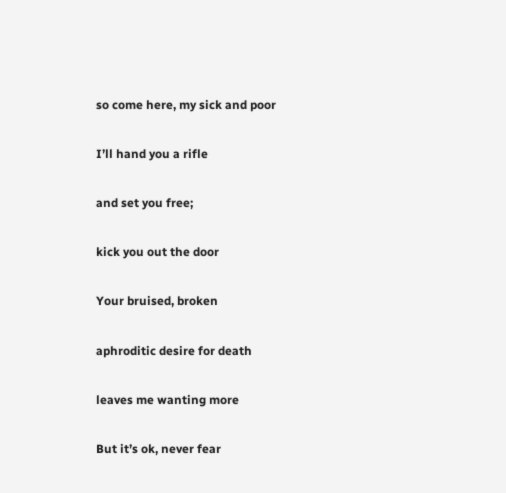so come here, my sick and poor

I’ll hand you a rifle

and set you free;

kick you out the door

Your bruised, broken

aphroditic desire for death

leaves me wanting more

But it’s ok, never fear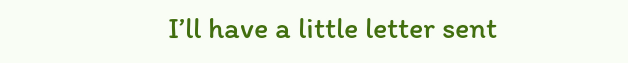I’ll have a little letter sent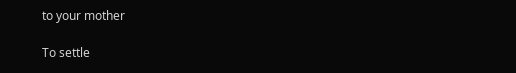to your mother

To settle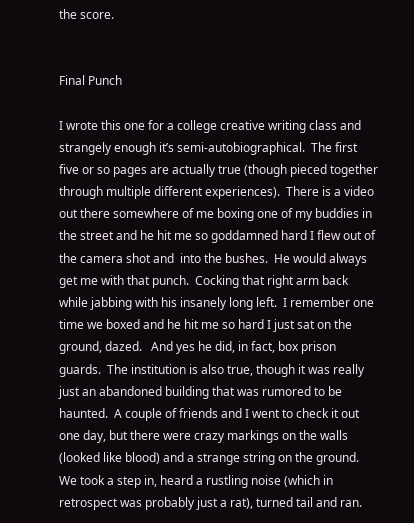the score.


Final Punch

I wrote this one for a college creative writing class and strangely enough it’s semi-autobiographical.  The first five or so pages are actually true (though pieced together through multiple different experiences).  There is a video out there somewhere of me boxing one of my buddies in the street and he hit me so goddamned hard I flew out of the camera shot and  into the bushes.  He would always get me with that punch.  Cocking that right arm back while jabbing with his insanely long left.  I remember one time we boxed and he hit me so hard I just sat on the ground, dazed.   And yes he did, in fact, box prison guards.  The institution is also true, though it was really just an abandoned building that was rumored to be haunted.  A couple of friends and I went to check it out one day, but there were crazy markings on the walls (looked like blood) and a strange string on the ground.  We took a step in, heard a rustling noise (which in retrospect was probably just a rat), turned tail and ran.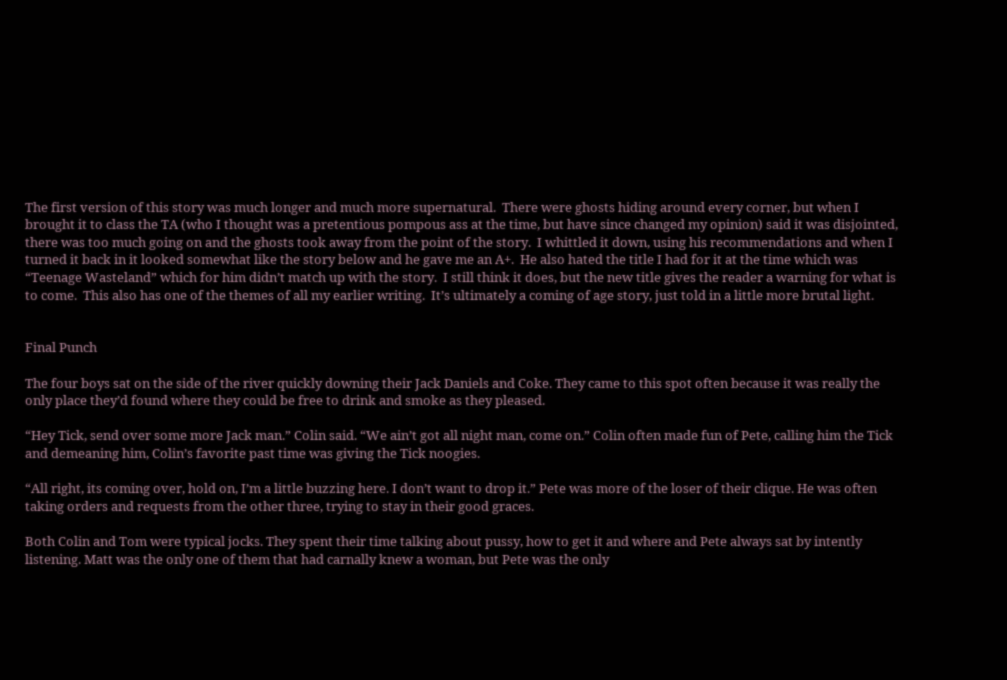The first version of this story was much longer and much more supernatural.  There were ghosts hiding around every corner, but when I brought it to class the TA (who I thought was a pretentious pompous ass at the time, but have since changed my opinion) said it was disjointed, there was too much going on and the ghosts took away from the point of the story.  I whittled it down, using his recommendations and when I turned it back in it looked somewhat like the story below and he gave me an A+.  He also hated the title I had for it at the time which was “Teenage Wasteland” which for him didn’t match up with the story.  I still think it does, but the new title gives the reader a warning for what is to come.  This also has one of the themes of all my earlier writing.  It’s ultimately a coming of age story, just told in a little more brutal light.


Final Punch

The four boys sat on the side of the river quickly downing their Jack Daniels and Coke. They came to this spot often because it was really the only place they’d found where they could be free to drink and smoke as they pleased.

“Hey Tick, send over some more Jack man.” Colin said. “We ain’t got all night man, come on.” Colin often made fun of Pete, calling him the Tick and demeaning him, Colin’s favorite past time was giving the Tick noogies.

“All right, its coming over, hold on, I’m a little buzzing here. I don’t want to drop it.” Pete was more of the loser of their clique. He was often taking orders and requests from the other three, trying to stay in their good graces.

Both Colin and Tom were typical jocks. They spent their time talking about pussy, how to get it and where and Pete always sat by intently listening. Matt was the only one of them that had carnally knew a woman, but Pete was the only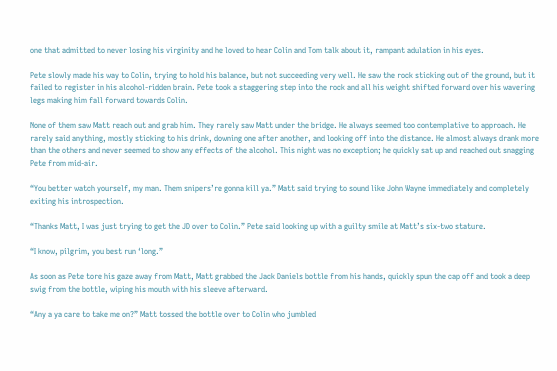one that admitted to never losing his virginity and he loved to hear Colin and Tom talk about it, rampant adulation in his eyes.

Pete slowly made his way to Colin, trying to hold his balance, but not succeeding very well. He saw the rock sticking out of the ground, but it failed to register in his alcohol-ridden brain. Pete took a staggering step into the rock and all his weight shifted forward over his wavering legs making him fall forward towards Colin.

None of them saw Matt reach out and grab him. They rarely saw Matt under the bridge. He always seemed too contemplative to approach. He rarely said anything, mostly sticking to his drink, downing one after another, and looking off into the distance. He almost always drank more than the others and never seemed to show any effects of the alcohol. This night was no exception; he quickly sat up and reached out snagging Pete from mid-air.

“You better watch yourself, my man. Them snipers’re gonna kill ya.” Matt said trying to sound like John Wayne immediately and completely exiting his introspection.

“Thanks Matt, I was just trying to get the JD over to Colin.” Pete said looking up with a guilty smile at Matt’s six-two stature.

“I know, pilgrim, you best run ‘long.”

As soon as Pete tore his gaze away from Matt, Matt grabbed the Jack Daniels bottle from his hands, quickly spun the cap off and took a deep swig from the bottle, wiping his mouth with his sleeve afterward.

“Any a ya care to take me on?” Matt tossed the bottle over to Colin who jumbled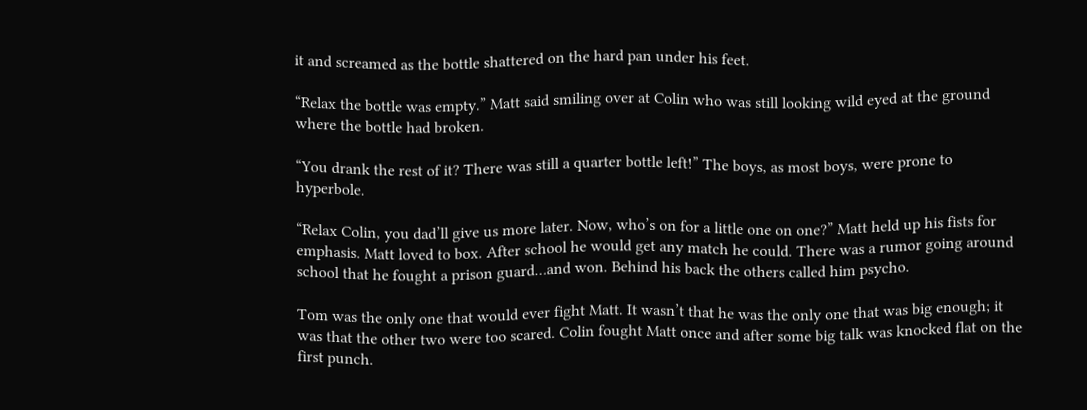it and screamed as the bottle shattered on the hard pan under his feet.

“Relax the bottle was empty.” Matt said smiling over at Colin who was still looking wild eyed at the ground where the bottle had broken.

“You drank the rest of it? There was still a quarter bottle left!” The boys, as most boys, were prone to hyperbole.

“Relax Colin, you dad’ll give us more later. Now, who’s on for a little one on one?” Matt held up his fists for emphasis. Matt loved to box. After school he would get any match he could. There was a rumor going around school that he fought a prison guard…and won. Behind his back the others called him psycho.

Tom was the only one that would ever fight Matt. It wasn’t that he was the only one that was big enough; it was that the other two were too scared. Colin fought Matt once and after some big talk was knocked flat on the first punch.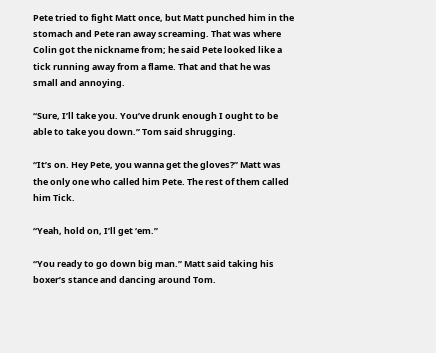Pete tried to fight Matt once, but Matt punched him in the stomach and Pete ran away screaming. That was where Colin got the nickname from; he said Pete looked like a tick running away from a flame. That and that he was small and annoying.

“Sure, I’ll take you. You’ve drunk enough I ought to be able to take you down.” Tom said shrugging.

“It’s on. Hey Pete, you wanna get the gloves?” Matt was the only one who called him Pete. The rest of them called him Tick.

“Yeah, hold on, I’ll get ‘em.”

“You ready to go down big man.” Matt said taking his boxer’s stance and dancing around Tom.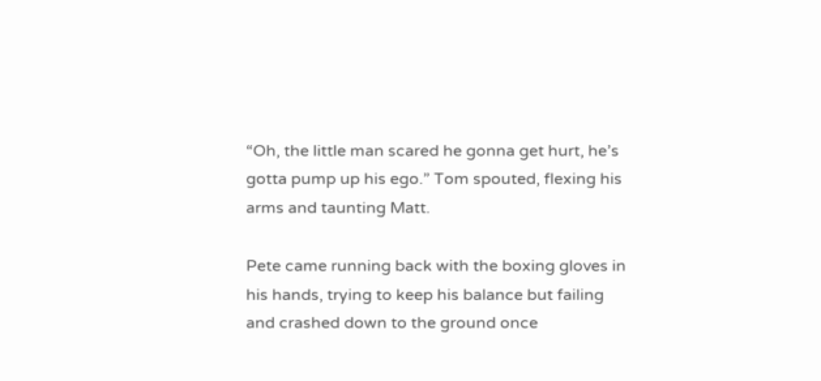“Oh, the little man scared he gonna get hurt, he’s gotta pump up his ego.” Tom spouted, flexing his arms and taunting Matt.

Pete came running back with the boxing gloves in his hands, trying to keep his balance but failing and crashed down to the ground once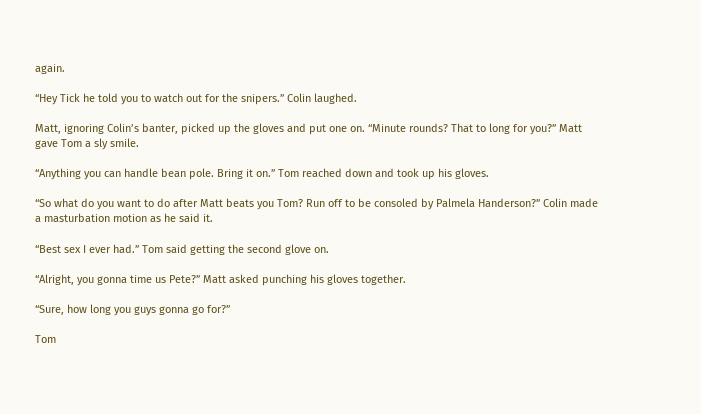again.

“Hey Tick he told you to watch out for the snipers.” Colin laughed.

Matt, ignoring Colin’s banter, picked up the gloves and put one on. “Minute rounds? That to long for you?” Matt gave Tom a sly smile.

“Anything you can handle bean pole. Bring it on.” Tom reached down and took up his gloves.

“So what do you want to do after Matt beats you Tom? Run off to be consoled by Palmela Handerson?” Colin made a masturbation motion as he said it.

“Best sex I ever had.” Tom said getting the second glove on.

“Alright, you gonna time us Pete?” Matt asked punching his gloves together.

“Sure, how long you guys gonna go for?”

Tom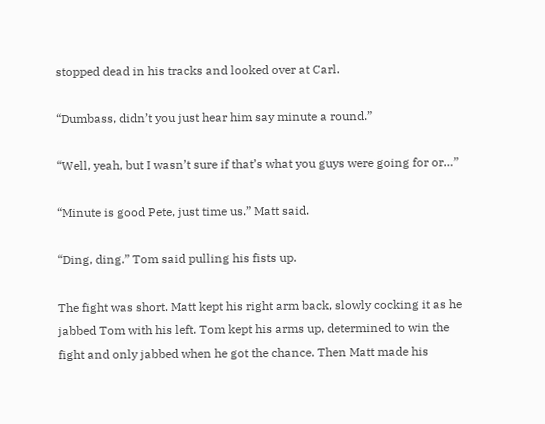stopped dead in his tracks and looked over at Carl.

“Dumbass, didn’t you just hear him say minute a round.”

“Well, yeah, but I wasn’t sure if that’s what you guys were going for or…”

“Minute is good Pete, just time us.” Matt said.

“Ding, ding.” Tom said pulling his fists up.

The fight was short. Matt kept his right arm back, slowly cocking it as he jabbed Tom with his left. Tom kept his arms up, determined to win the fight and only jabbed when he got the chance. Then Matt made his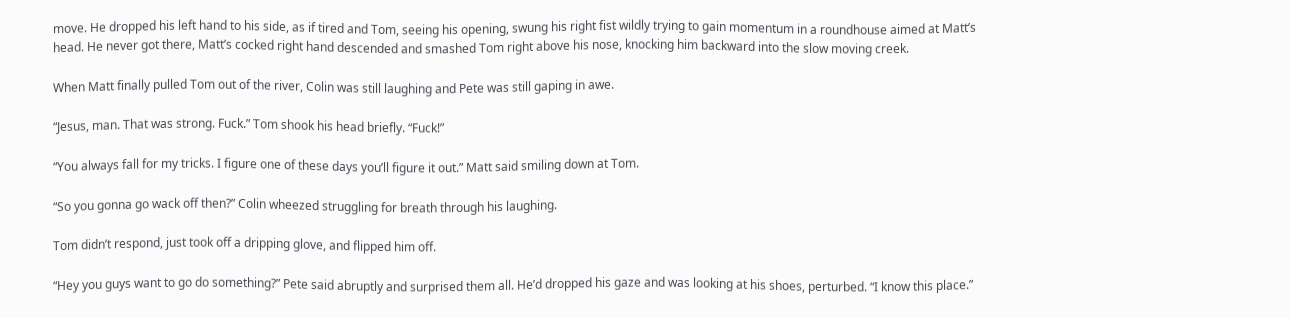move. He dropped his left hand to his side, as if tired and Tom, seeing his opening, swung his right fist wildly trying to gain momentum in a roundhouse aimed at Matt’s head. He never got there, Matt’s cocked right hand descended and smashed Tom right above his nose, knocking him backward into the slow moving creek.

When Matt finally pulled Tom out of the river, Colin was still laughing and Pete was still gaping in awe.

“Jesus, man. That was strong. Fuck.” Tom shook his head briefly. “Fuck!”

“You always fall for my tricks. I figure one of these days you’ll figure it out.” Matt said smiling down at Tom.

“So you gonna go wack off then?” Colin wheezed struggling for breath through his laughing.

Tom didn’t respond, just took off a dripping glove, and flipped him off.

“Hey you guys want to go do something?” Pete said abruptly and surprised them all. He’d dropped his gaze and was looking at his shoes, perturbed. “I know this place.”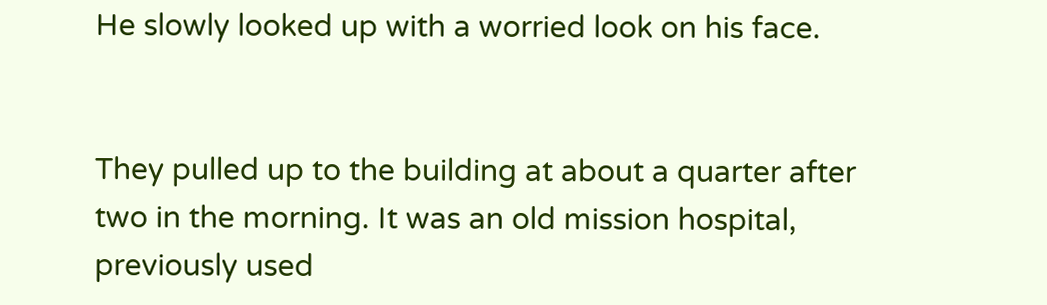He slowly looked up with a worried look on his face.


They pulled up to the building at about a quarter after two in the morning. It was an old mission hospital, previously used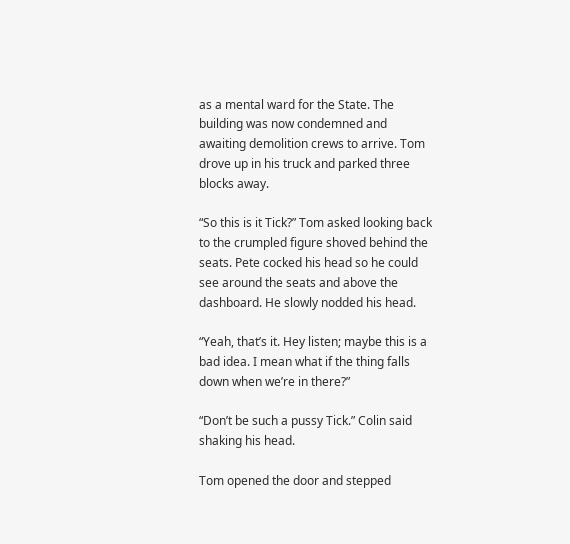as a mental ward for the State. The building was now condemned and awaiting demolition crews to arrive. Tom drove up in his truck and parked three blocks away.

“So this is it Tick?” Tom asked looking back to the crumpled figure shoved behind the seats. Pete cocked his head so he could see around the seats and above the dashboard. He slowly nodded his head.

“Yeah, that’s it. Hey listen; maybe this is a bad idea. I mean what if the thing falls down when we’re in there?”

“Don’t be such a pussy Tick.” Colin said shaking his head.

Tom opened the door and stepped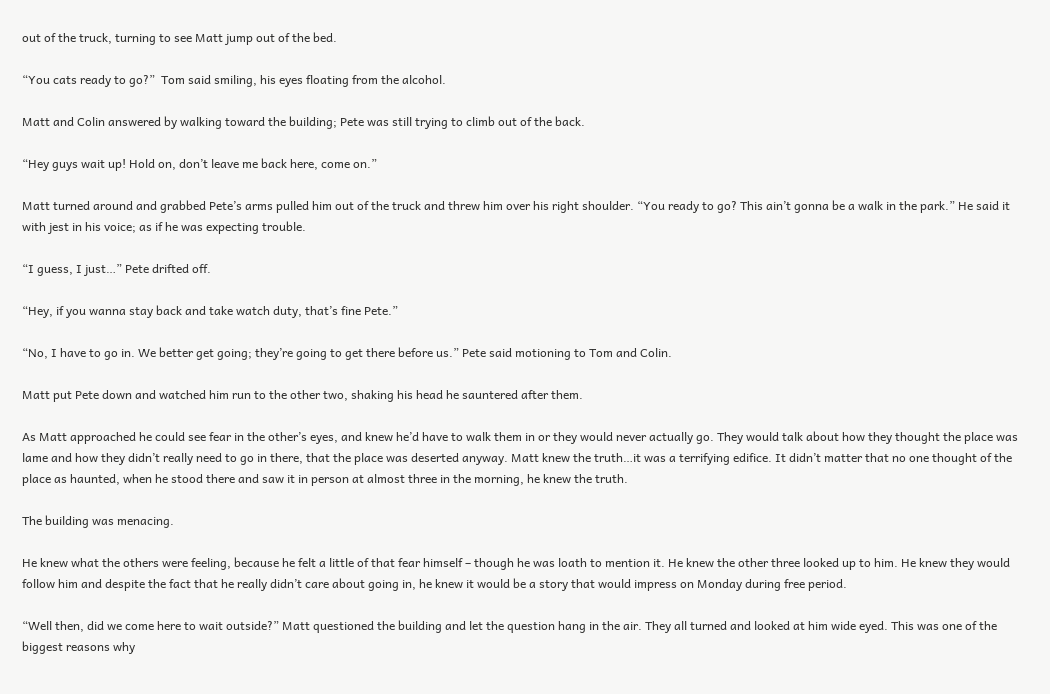out of the truck, turning to see Matt jump out of the bed.

“You cats ready to go?”  Tom said smiling, his eyes floating from the alcohol.

Matt and Colin answered by walking toward the building; Pete was still trying to climb out of the back.

“Hey guys wait up! Hold on, don’t leave me back here, come on.”

Matt turned around and grabbed Pete’s arms pulled him out of the truck and threw him over his right shoulder. “You ready to go? This ain’t gonna be a walk in the park.” He said it with jest in his voice; as if he was expecting trouble.

“I guess, I just…” Pete drifted off.

“Hey, if you wanna stay back and take watch duty, that’s fine Pete.”

“No, I have to go in. We better get going; they’re going to get there before us.” Pete said motioning to Tom and Colin.

Matt put Pete down and watched him run to the other two, shaking his head he sauntered after them.

As Matt approached he could see fear in the other’s eyes, and knew he’d have to walk them in or they would never actually go. They would talk about how they thought the place was lame and how they didn’t really need to go in there, that the place was deserted anyway. Matt knew the truth…it was a terrifying edifice. It didn’t matter that no one thought of the place as haunted, when he stood there and saw it in person at almost three in the morning, he knew the truth.

The building was menacing.

He knew what the others were feeling, because he felt a little of that fear himself – though he was loath to mention it. He knew the other three looked up to him. He knew they would follow him and despite the fact that he really didn’t care about going in, he knew it would be a story that would impress on Monday during free period.

“Well then, did we come here to wait outside?” Matt questioned the building and let the question hang in the air. They all turned and looked at him wide eyed. This was one of the biggest reasons why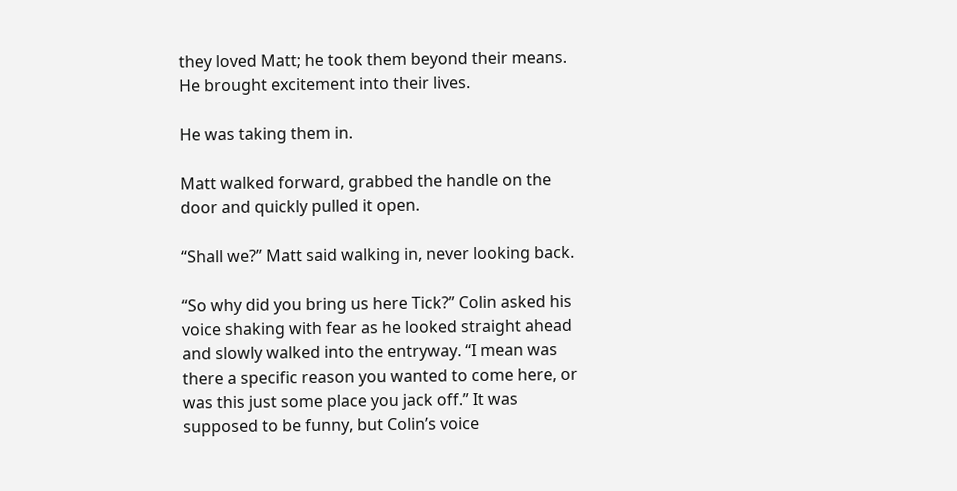they loved Matt; he took them beyond their means. He brought excitement into their lives.

He was taking them in.

Matt walked forward, grabbed the handle on the door and quickly pulled it open.

“Shall we?” Matt said walking in, never looking back.

“So why did you bring us here Tick?” Colin asked his voice shaking with fear as he looked straight ahead and slowly walked into the entryway. “I mean was there a specific reason you wanted to come here, or was this just some place you jack off.” It was supposed to be funny, but Colin’s voice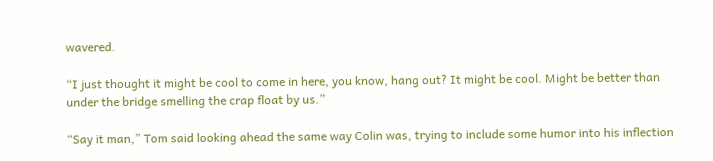wavered.

“I just thought it might be cool to come in here, you know, hang out? It might be cool. Might be better than under the bridge smelling the crap float by us.”

“Say it man,” Tom said looking ahead the same way Colin was, trying to include some humor into his inflection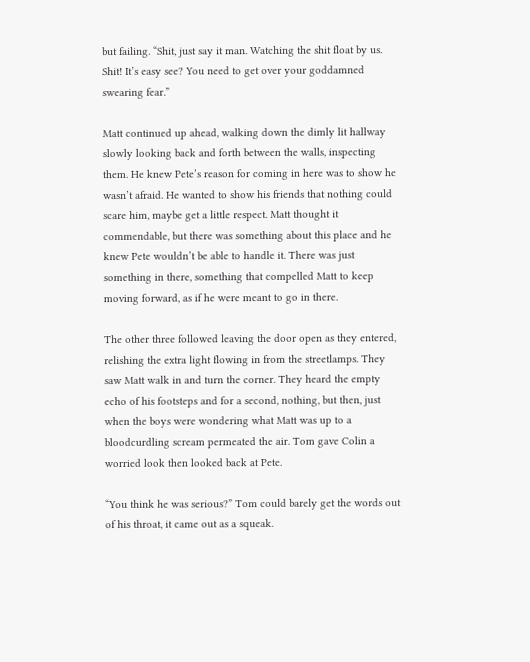but failing. “Shit, just say it man. Watching the shit float by us. Shit! It’s easy see? You need to get over your goddamned swearing fear.”

Matt continued up ahead, walking down the dimly lit hallway slowly looking back and forth between the walls, inspecting them. He knew Pete’s reason for coming in here was to show he wasn’t afraid. He wanted to show his friends that nothing could scare him, maybe get a little respect. Matt thought it commendable, but there was something about this place and he knew Pete wouldn’t be able to handle it. There was just something in there, something that compelled Matt to keep moving forward, as if he were meant to go in there.

The other three followed leaving the door open as they entered, relishing the extra light flowing in from the streetlamps. They saw Matt walk in and turn the corner. They heard the empty echo of his footsteps and for a second, nothing, but then, just when the boys were wondering what Matt was up to a bloodcurdling scream permeated the air. Tom gave Colin a worried look then looked back at Pete.

“You think he was serious?” Tom could barely get the words out of his throat, it came out as a squeak.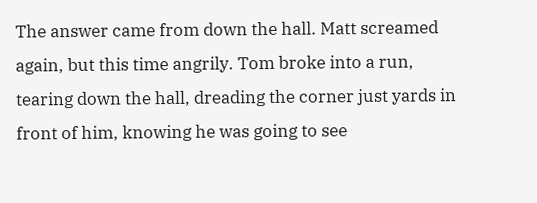The answer came from down the hall. Matt screamed again, but this time angrily. Tom broke into a run, tearing down the hall, dreading the corner just yards in front of him, knowing he was going to see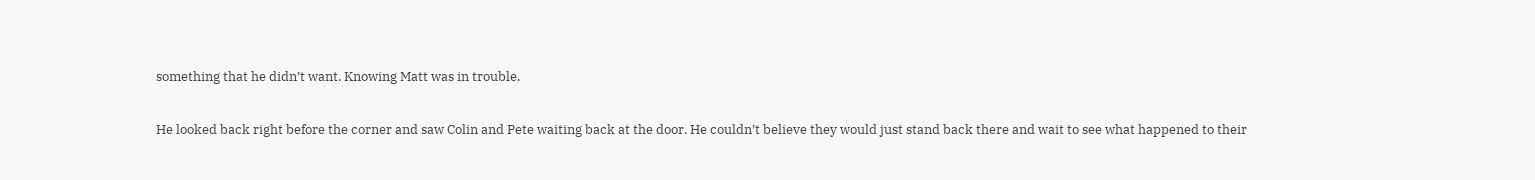something that he didn’t want. Knowing Matt was in trouble.

He looked back right before the corner and saw Colin and Pete waiting back at the door. He couldn’t believe they would just stand back there and wait to see what happened to their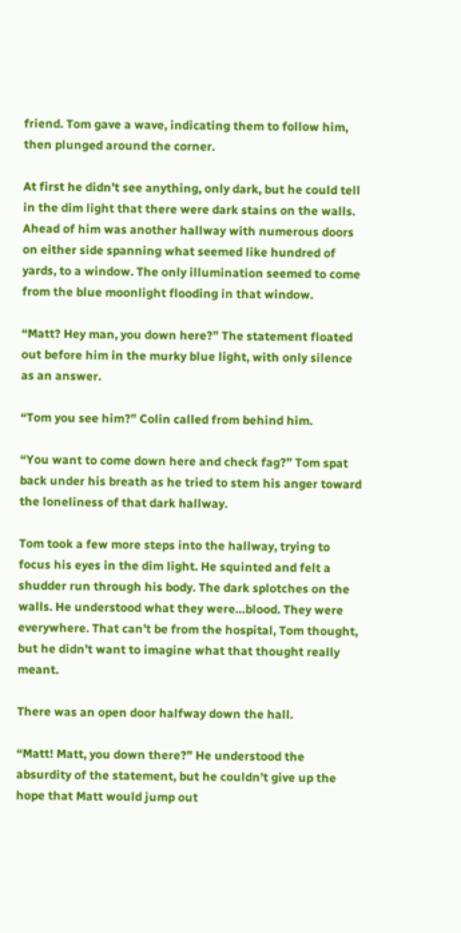friend. Tom gave a wave, indicating them to follow him, then plunged around the corner.

At first he didn’t see anything, only dark, but he could tell in the dim light that there were dark stains on the walls. Ahead of him was another hallway with numerous doors on either side spanning what seemed like hundred of yards, to a window. The only illumination seemed to come from the blue moonlight flooding in that window.

“Matt? Hey man, you down here?” The statement floated out before him in the murky blue light, with only silence as an answer.

“Tom you see him?” Colin called from behind him.

“You want to come down here and check fag?” Tom spat back under his breath as he tried to stem his anger toward the loneliness of that dark hallway.

Tom took a few more steps into the hallway, trying to focus his eyes in the dim light. He squinted and felt a shudder run through his body. The dark splotches on the walls. He understood what they were…blood. They were everywhere. That can’t be from the hospital, Tom thought, but he didn’t want to imagine what that thought really meant.

There was an open door halfway down the hall.

“Matt! Matt, you down there?” He understood the absurdity of the statement, but he couldn’t give up the hope that Matt would jump out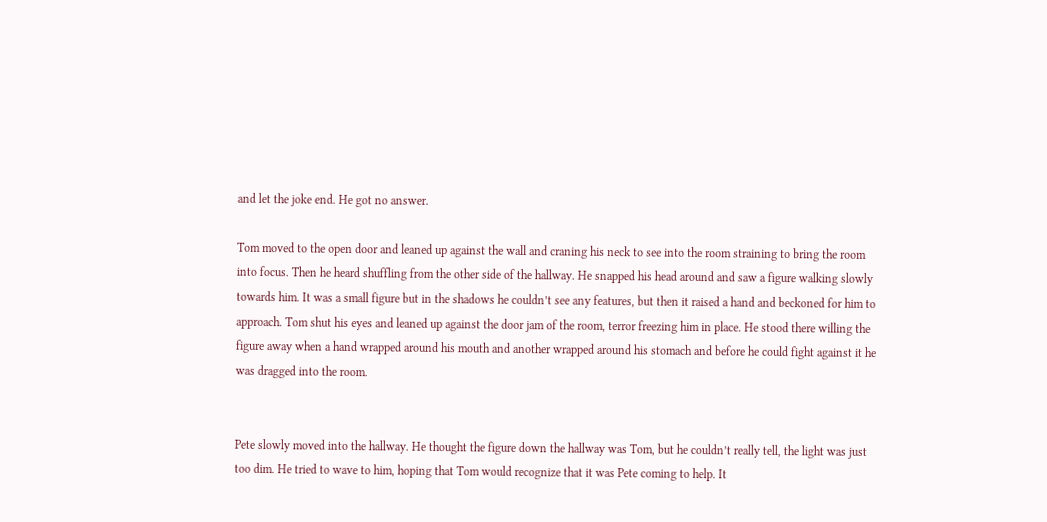and let the joke end. He got no answer.

Tom moved to the open door and leaned up against the wall and craning his neck to see into the room straining to bring the room into focus. Then he heard shuffling from the other side of the hallway. He snapped his head around and saw a figure walking slowly towards him. It was a small figure but in the shadows he couldn’t see any features, but then it raised a hand and beckoned for him to approach. Tom shut his eyes and leaned up against the door jam of the room, terror freezing him in place. He stood there willing the figure away when a hand wrapped around his mouth and another wrapped around his stomach and before he could fight against it he was dragged into the room.


Pete slowly moved into the hallway. He thought the figure down the hallway was Tom, but he couldn’t really tell, the light was just too dim. He tried to wave to him, hoping that Tom would recognize that it was Pete coming to help. It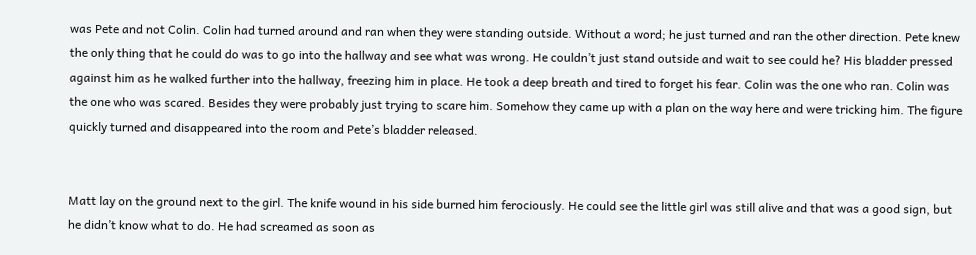was Pete and not Colin. Colin had turned around and ran when they were standing outside. Without a word; he just turned and ran the other direction. Pete knew the only thing that he could do was to go into the hallway and see what was wrong. He couldn’t just stand outside and wait to see could he? His bladder pressed against him as he walked further into the hallway, freezing him in place. He took a deep breath and tired to forget his fear. Colin was the one who ran. Colin was the one who was scared. Besides they were probably just trying to scare him. Somehow they came up with a plan on the way here and were tricking him. The figure quickly turned and disappeared into the room and Pete’s bladder released.


Matt lay on the ground next to the girl. The knife wound in his side burned him ferociously. He could see the little girl was still alive and that was a good sign, but he didn’t know what to do. He had screamed as soon as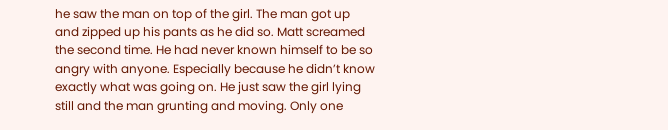he saw the man on top of the girl. The man got up and zipped up his pants as he did so. Matt screamed the second time. He had never known himself to be so angry with anyone. Especially because he didn’t know exactly what was going on. He just saw the girl lying still and the man grunting and moving. Only one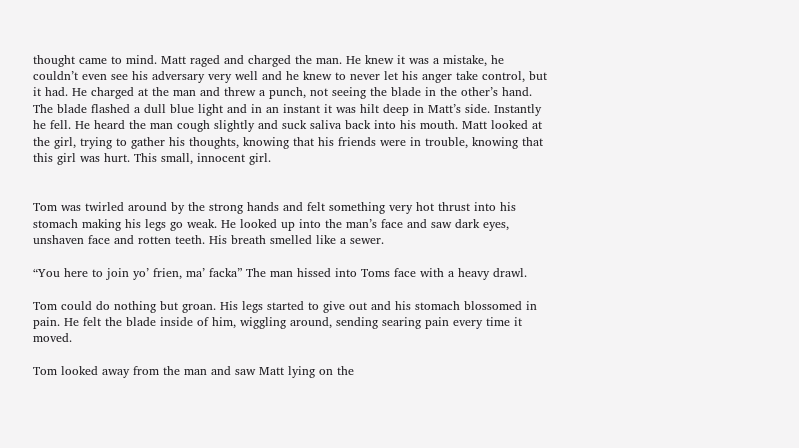thought came to mind. Matt raged and charged the man. He knew it was a mistake, he couldn’t even see his adversary very well and he knew to never let his anger take control, but it had. He charged at the man and threw a punch, not seeing the blade in the other’s hand. The blade flashed a dull blue light and in an instant it was hilt deep in Matt’s side. Instantly he fell. He heard the man cough slightly and suck saliva back into his mouth. Matt looked at the girl, trying to gather his thoughts, knowing that his friends were in trouble, knowing that this girl was hurt. This small, innocent girl.


Tom was twirled around by the strong hands and felt something very hot thrust into his stomach making his legs go weak. He looked up into the man’s face and saw dark eyes, unshaven face and rotten teeth. His breath smelled like a sewer.

“You here to join yo’ frien, ma’ facka” The man hissed into Toms face with a heavy drawl.

Tom could do nothing but groan. His legs started to give out and his stomach blossomed in pain. He felt the blade inside of him, wiggling around, sending searing pain every time it moved.

Tom looked away from the man and saw Matt lying on the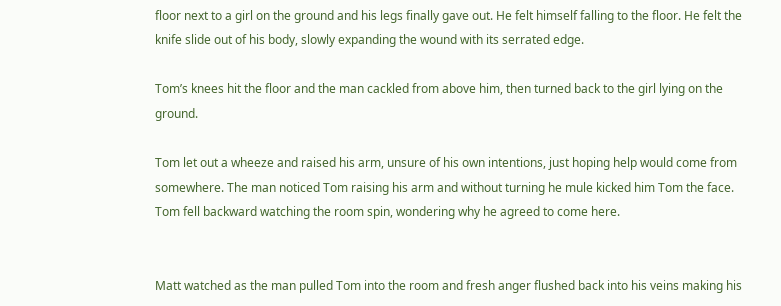floor next to a girl on the ground and his legs finally gave out. He felt himself falling to the floor. He felt the knife slide out of his body, slowly expanding the wound with its serrated edge.

Tom’s knees hit the floor and the man cackled from above him, then turned back to the girl lying on the ground.

Tom let out a wheeze and raised his arm, unsure of his own intentions, just hoping help would come from somewhere. The man noticed Tom raising his arm and without turning he mule kicked him Tom the face. Tom fell backward watching the room spin, wondering why he agreed to come here.


Matt watched as the man pulled Tom into the room and fresh anger flushed back into his veins making his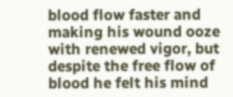blood flow faster and making his wound ooze with renewed vigor, but despite the free flow of blood he felt his mind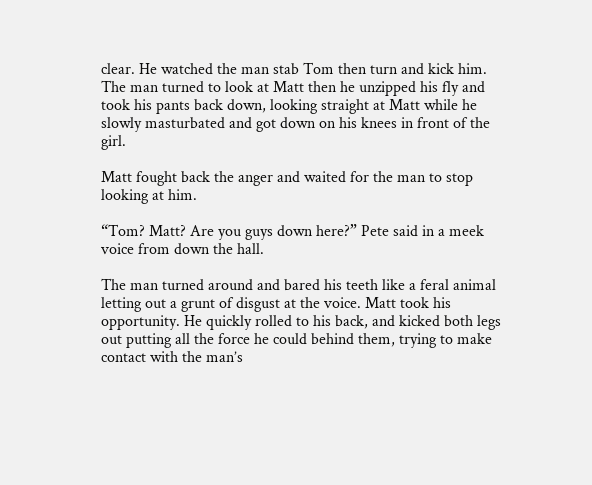clear. He watched the man stab Tom then turn and kick him. The man turned to look at Matt then he unzipped his fly and took his pants back down, looking straight at Matt while he slowly masturbated and got down on his knees in front of the girl.

Matt fought back the anger and waited for the man to stop looking at him.

“Tom? Matt? Are you guys down here?” Pete said in a meek voice from down the hall.

The man turned around and bared his teeth like a feral animal letting out a grunt of disgust at the voice. Matt took his opportunity. He quickly rolled to his back, and kicked both legs out putting all the force he could behind them, trying to make contact with the man’s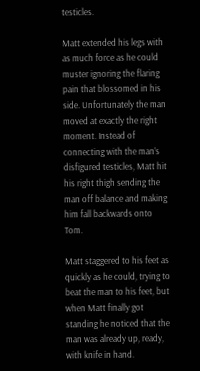testicles.

Matt extended his legs with as much force as he could muster ignoring the flaring pain that blossomed in his side. Unfortunately the man moved at exactly the right moment. Instead of connecting with the man’s disfigured testicles, Matt hit his right thigh sending the man off balance and making him fall backwards onto Tom.

Matt staggered to his feet as quickly as he could, trying to beat the man to his feet, but when Matt finally got standing he noticed that the man was already up, ready, with knife in hand.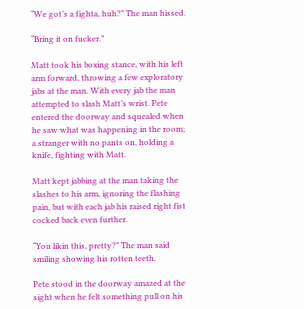“We got’s a fighta, huh?” The man hissed.

“Bring it on fucker.”

Matt took his boxing stance, with his left arm forward, throwing a few exploratory jabs at the man. With every jab the man attempted to slash Matt’s wrist. Pete entered the doorway and squealed when he saw what was happening in the room; a stranger with no pants on, holding a knife, fighting with Matt.

Matt kept jabbing at the man taking the slashes to his arm, ignoring the flashing pain, but with each jab his raised right fist cocked back even further.

“You likin this, pretty?” The man said smiling showing his rotten teeth.

Pete stood in the doorway amazed at the sight when he felt something pull on his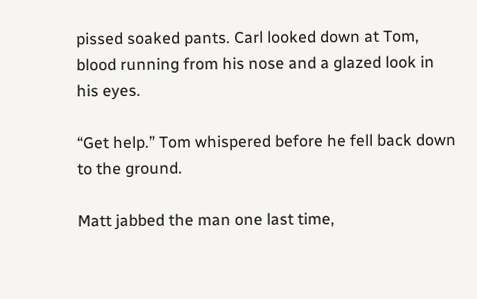pissed soaked pants. Carl looked down at Tom, blood running from his nose and a glazed look in his eyes.

“Get help.” Tom whispered before he fell back down to the ground.

Matt jabbed the man one last time,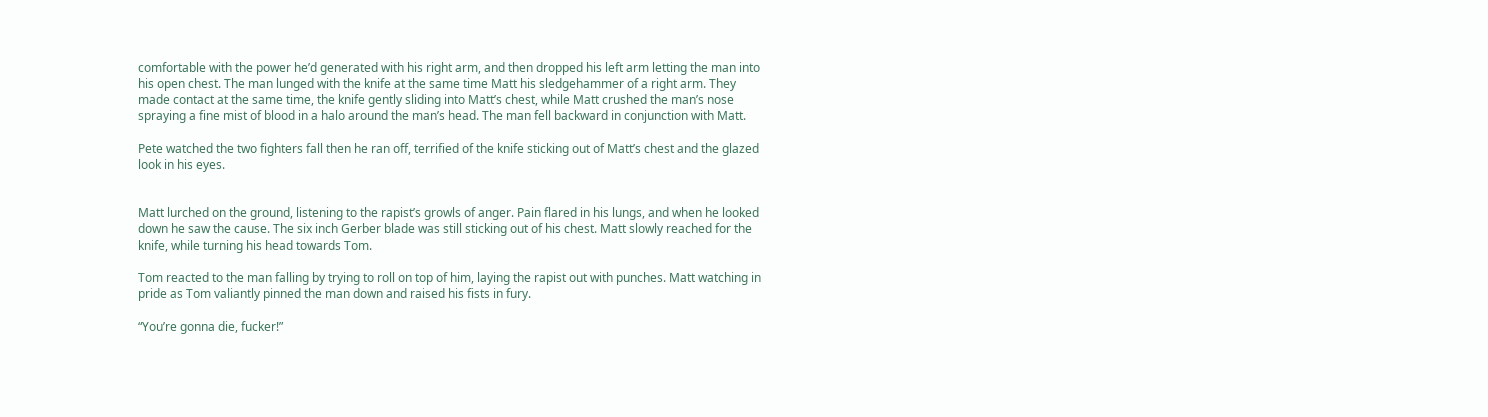comfortable with the power he’d generated with his right arm, and then dropped his left arm letting the man into his open chest. The man lunged with the knife at the same time Matt his sledgehammer of a right arm. They made contact at the same time, the knife gently sliding into Matt’s chest, while Matt crushed the man’s nose spraying a fine mist of blood in a halo around the man’s head. The man fell backward in conjunction with Matt.

Pete watched the two fighters fall then he ran off, terrified of the knife sticking out of Matt’s chest and the glazed look in his eyes.


Matt lurched on the ground, listening to the rapist’s growls of anger. Pain flared in his lungs, and when he looked down he saw the cause. The six inch Gerber blade was still sticking out of his chest. Matt slowly reached for the knife, while turning his head towards Tom.

Tom reacted to the man falling by trying to roll on top of him, laying the rapist out with punches. Matt watching in pride as Tom valiantly pinned the man down and raised his fists in fury.

“You’re gonna die, fucker!”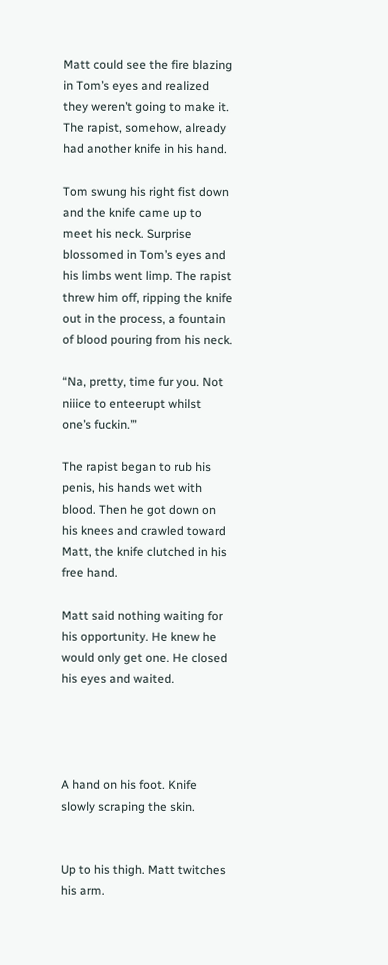Matt could see the fire blazing in Tom’s eyes and realized they weren’t going to make it. The rapist, somehow, already had another knife in his hand.

Tom swung his right fist down and the knife came up to meet his neck. Surprise blossomed in Tom’s eyes and his limbs went limp. The rapist threw him off, ripping the knife out in the process, a fountain of blood pouring from his neck.

“Na, pretty, time fur you. Not niiice to enteerupt whilst one’s fuckin.’”

The rapist began to rub his penis, his hands wet with blood. Then he got down on his knees and crawled toward Matt, the knife clutched in his free hand.

Matt said nothing waiting for his opportunity. He knew he would only get one. He closed his eyes and waited.




A hand on his foot. Knife slowly scraping the skin.


Up to his thigh. Matt twitches his arm.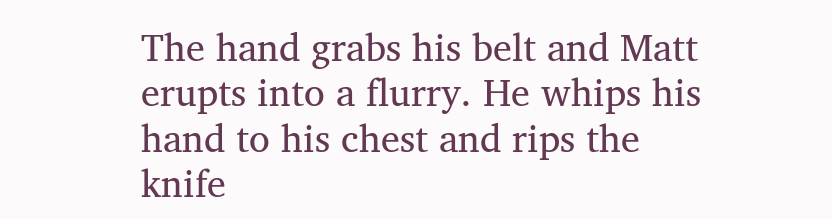The hand grabs his belt and Matt erupts into a flurry. He whips his hand to his chest and rips the knife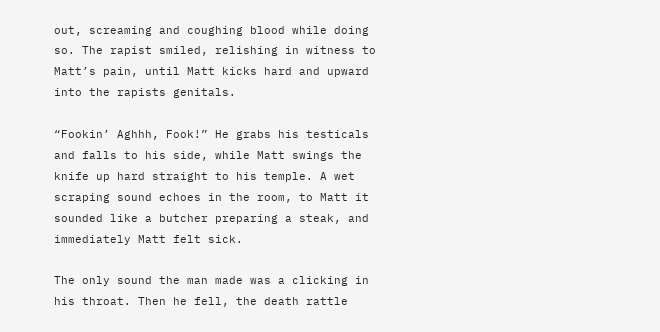out, screaming and coughing blood while doing so. The rapist smiled, relishing in witness to Matt’s pain, until Matt kicks hard and upward into the rapists genitals.

“Fookin’ Aghhh, Fook!” He grabs his testicals and falls to his side, while Matt swings the knife up hard straight to his temple. A wet scraping sound echoes in the room, to Matt it sounded like a butcher preparing a steak, and immediately Matt felt sick.

The only sound the man made was a clicking in his throat. Then he fell, the death rattle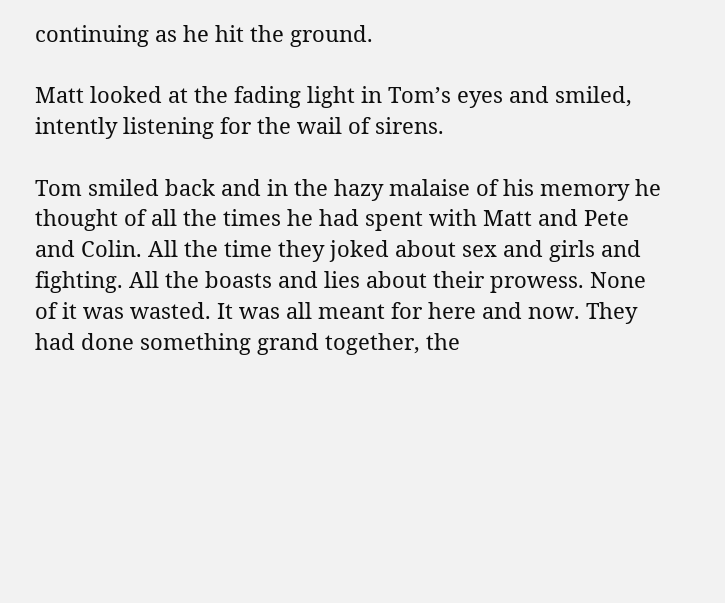continuing as he hit the ground.

Matt looked at the fading light in Tom’s eyes and smiled, intently listening for the wail of sirens.

Tom smiled back and in the hazy malaise of his memory he thought of all the times he had spent with Matt and Pete and Colin. All the time they joked about sex and girls and fighting. All the boasts and lies about their prowess. None of it was wasted. It was all meant for here and now. They had done something grand together, the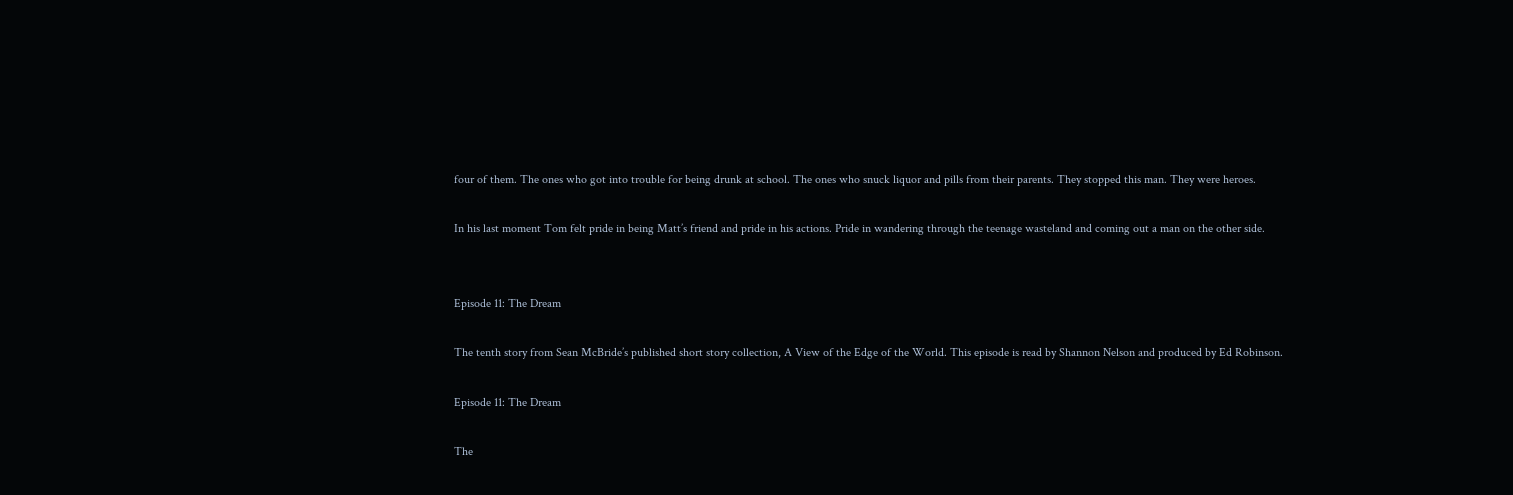four of them. The ones who got into trouble for being drunk at school. The ones who snuck liquor and pills from their parents. They stopped this man. They were heroes.

In his last moment Tom felt pride in being Matt’s friend and pride in his actions. Pride in wandering through the teenage wasteland and coming out a man on the other side.


Episode 11: The Dream

The tenth story from Sean McBride’s published short story collection, A View of the Edge of the World. This episode is read by Shannon Nelson and produced by Ed Robinson.

Episode 11: The Dream

The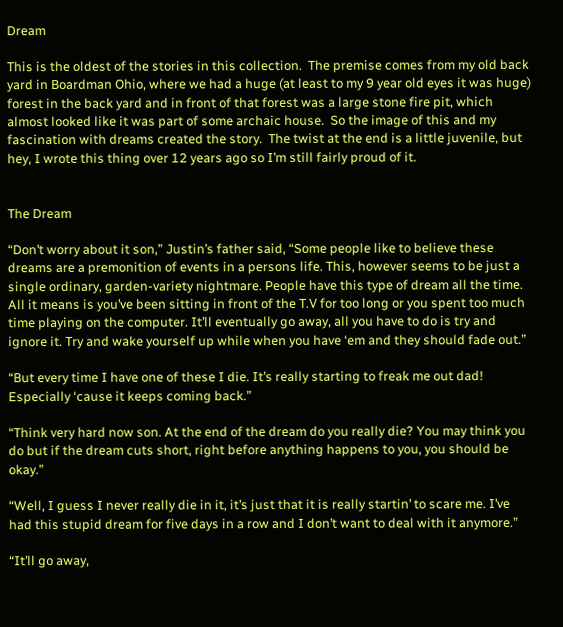Dream

This is the oldest of the stories in this collection.  The premise comes from my old back yard in Boardman Ohio, where we had a huge (at least to my 9 year old eyes it was huge) forest in the back yard and in front of that forest was a large stone fire pit, which almost looked like it was part of some archaic house.  So the image of this and my fascination with dreams created the story.  The twist at the end is a little juvenile, but hey, I wrote this thing over 12 years ago so I’m still fairly proud of it.


The Dream

“Don’t worry about it son,” Justin’s father said, “Some people like to believe these dreams are a premonition of events in a persons life. This, however seems to be just a single ordinary, garden-variety nightmare. People have this type of dream all the time. All it means is you’ve been sitting in front of the T.V for too long or you spent too much time playing on the computer. It’ll eventually go away, all you have to do is try and ignore it. Try and wake yourself up while when you have ‘em and they should fade out.”

“But every time I have one of these I die. It’s really starting to freak me out dad! Especially ‘cause it keeps coming back.”

“Think very hard now son. At the end of the dream do you really die? You may think you do but if the dream cuts short, right before anything happens to you, you should be okay.”

“Well, I guess I never really die in it, it’s just that it is really startin’ to scare me. I’ve had this stupid dream for five days in a row and I don’t want to deal with it anymore.”

“It’ll go away,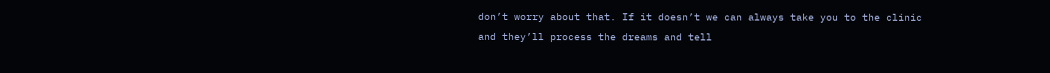don’t worry about that. If it doesn’t we can always take you to the clinic and they’ll process the dreams and tell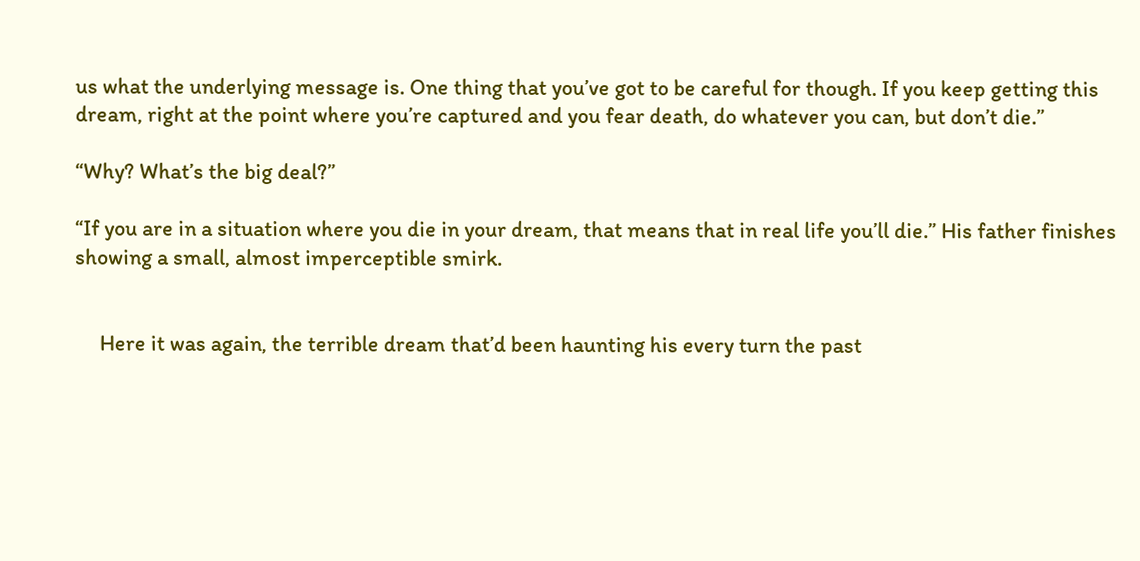us what the underlying message is. One thing that you’ve got to be careful for though. If you keep getting this dream, right at the point where you’re captured and you fear death, do whatever you can, but don’t die.”

“Why? What’s the big deal?”

“If you are in a situation where you die in your dream, that means that in real life you’ll die.” His father finishes showing a small, almost imperceptible smirk.


     Here it was again, the terrible dream that’d been haunting his every turn the past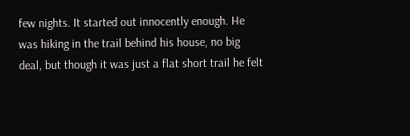few nights. It started out innocently enough. He was hiking in the trail behind his house, no big deal, but though it was just a flat short trail he felt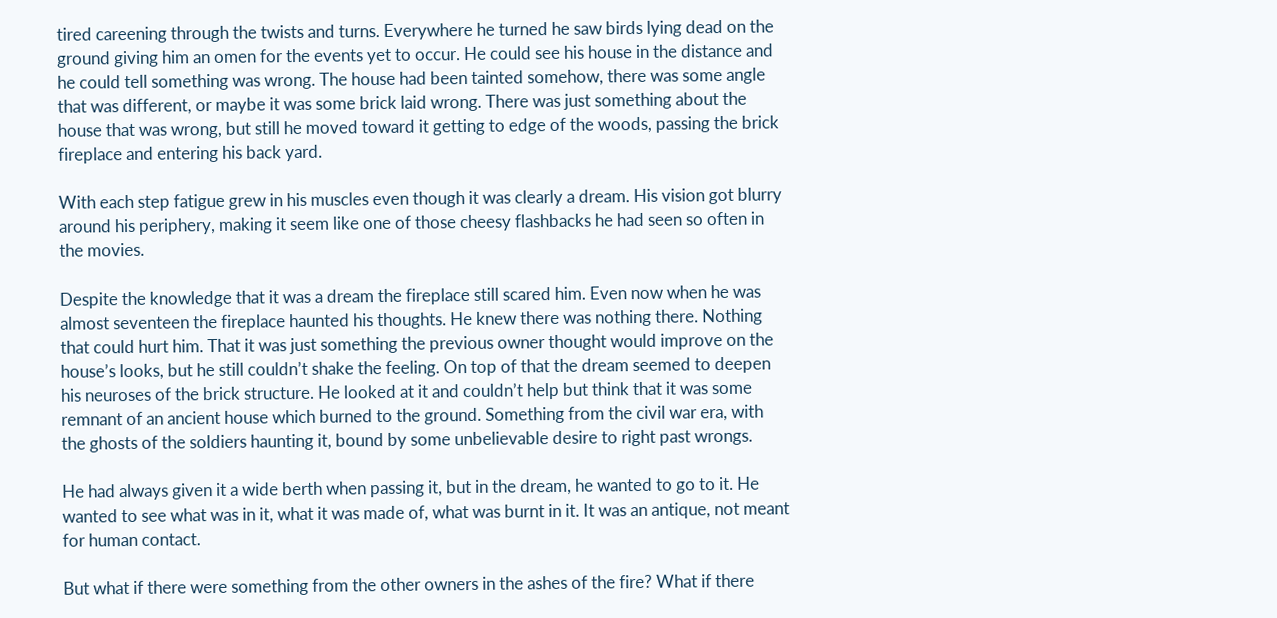tired careening through the twists and turns. Everywhere he turned he saw birds lying dead on the ground giving him an omen for the events yet to occur. He could see his house in the distance and he could tell something was wrong. The house had been tainted somehow, there was some angle that was different, or maybe it was some brick laid wrong. There was just something about the house that was wrong, but still he moved toward it getting to edge of the woods, passing the brick fireplace and entering his back yard.

With each step fatigue grew in his muscles even though it was clearly a dream. His vision got blurry around his periphery, making it seem like one of those cheesy flashbacks he had seen so often in the movies.

Despite the knowledge that it was a dream the fireplace still scared him. Even now when he was almost seventeen the fireplace haunted his thoughts. He knew there was nothing there. Nothing that could hurt him. That it was just something the previous owner thought would improve on the house’s looks, but he still couldn’t shake the feeling. On top of that the dream seemed to deepen his neuroses of the brick structure. He looked at it and couldn’t help but think that it was some remnant of an ancient house which burned to the ground. Something from the civil war era, with the ghosts of the soldiers haunting it, bound by some unbelievable desire to right past wrongs.

He had always given it a wide berth when passing it, but in the dream, he wanted to go to it. He wanted to see what was in it, what it was made of, what was burnt in it. It was an antique, not meant for human contact.

But what if there were something from the other owners in the ashes of the fire? What if there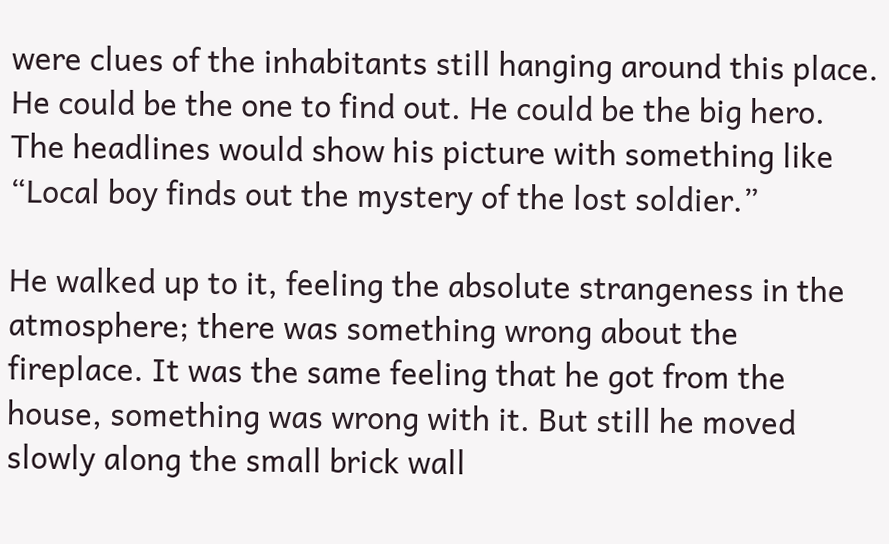were clues of the inhabitants still hanging around this place. He could be the one to find out. He could be the big hero. The headlines would show his picture with something like “Local boy finds out the mystery of the lost soldier.”

He walked up to it, feeling the absolute strangeness in the atmosphere; there was something wrong about the fireplace. It was the same feeling that he got from the house, something was wrong with it. But still he moved slowly along the small brick wall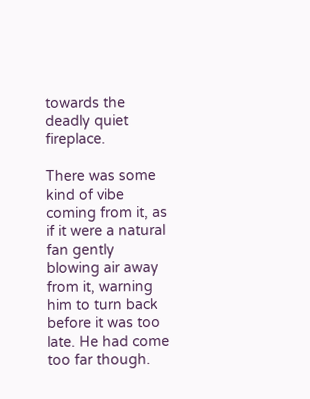towards the deadly quiet fireplace.

There was some kind of vibe coming from it, as if it were a natural fan gently blowing air away from it, warning him to turn back before it was too late. He had come too far though.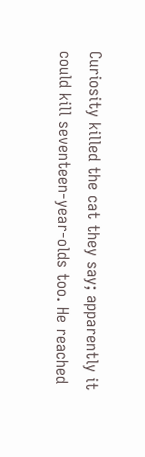Curiosity killed the cat they say; apparently it could kill seventeen-year-olds too. He reached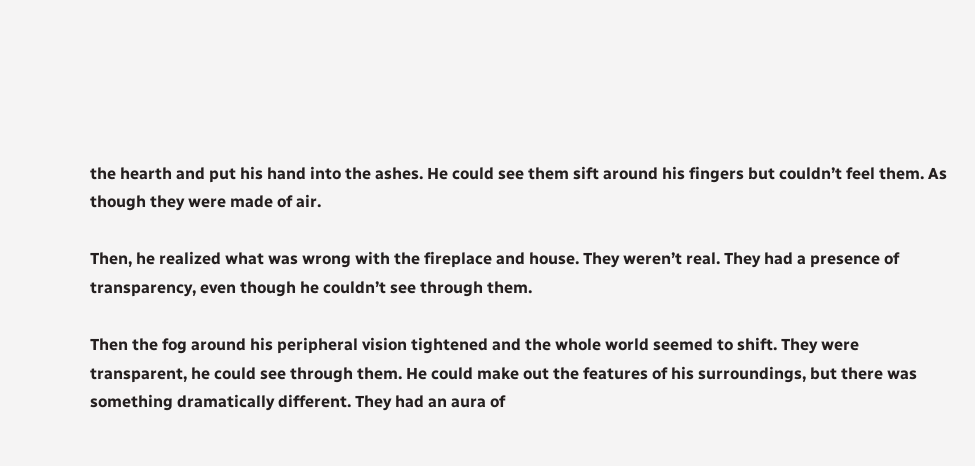the hearth and put his hand into the ashes. He could see them sift around his fingers but couldn’t feel them. As though they were made of air.

Then, he realized what was wrong with the fireplace and house. They weren’t real. They had a presence of transparency, even though he couldn’t see through them.

Then the fog around his peripheral vision tightened and the whole world seemed to shift. They were transparent, he could see through them. He could make out the features of his surroundings, but there was something dramatically different. They had an aura of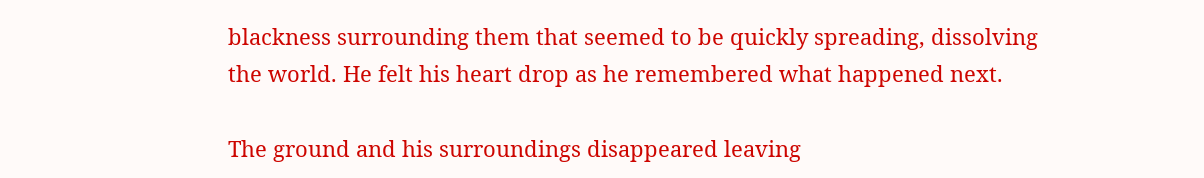blackness surrounding them that seemed to be quickly spreading, dissolving the world. He felt his heart drop as he remembered what happened next.

The ground and his surroundings disappeared leaving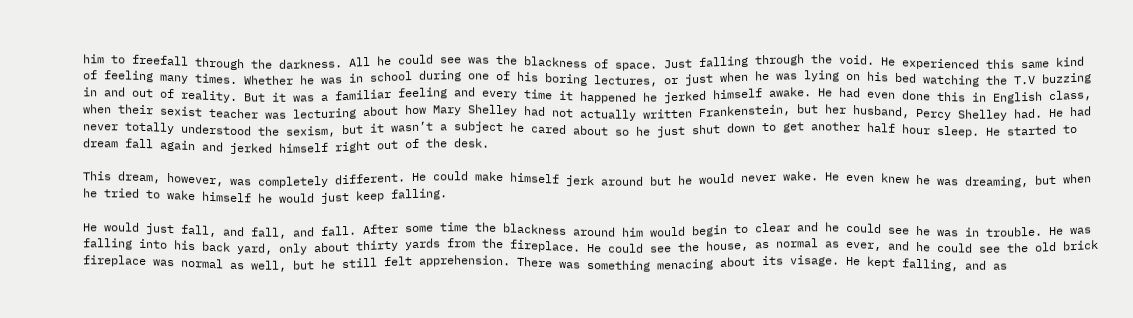him to freefall through the darkness. All he could see was the blackness of space. Just falling through the void. He experienced this same kind of feeling many times. Whether he was in school during one of his boring lectures, or just when he was lying on his bed watching the T.V buzzing in and out of reality. But it was a familiar feeling and every time it happened he jerked himself awake. He had even done this in English class, when their sexist teacher was lecturing about how Mary Shelley had not actually written Frankenstein, but her husband, Percy Shelley had. He had never totally understood the sexism, but it wasn’t a subject he cared about so he just shut down to get another half hour sleep. He started to dream fall again and jerked himself right out of the desk.

This dream, however, was completely different. He could make himself jerk around but he would never wake. He even knew he was dreaming, but when he tried to wake himself he would just keep falling.

He would just fall, and fall, and fall. After some time the blackness around him would begin to clear and he could see he was in trouble. He was falling into his back yard, only about thirty yards from the fireplace. He could see the house, as normal as ever, and he could see the old brick fireplace was normal as well, but he still felt apprehension. There was something menacing about its visage. He kept falling, and as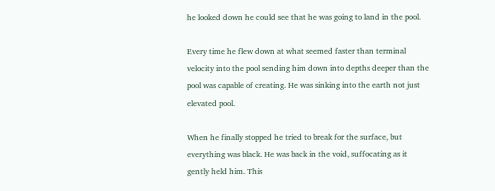he looked down he could see that he was going to land in the pool.

Every time he flew down at what seemed faster than terminal velocity into the pool sending him down into depths deeper than the pool was capable of creating. He was sinking into the earth not just elevated pool.

When he finally stopped he tried to break for the surface, but everything was black. He was back in the void, suffocating as it gently held him. This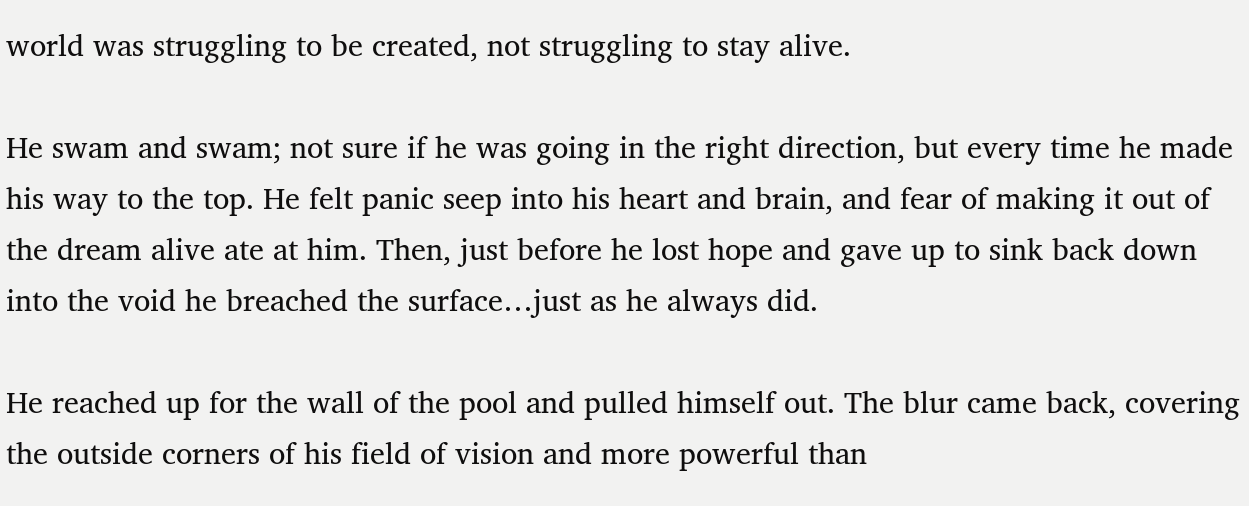world was struggling to be created, not struggling to stay alive.

He swam and swam; not sure if he was going in the right direction, but every time he made his way to the top. He felt panic seep into his heart and brain, and fear of making it out of the dream alive ate at him. Then, just before he lost hope and gave up to sink back down into the void he breached the surface…just as he always did.

He reached up for the wall of the pool and pulled himself out. The blur came back, covering the outside corners of his field of vision and more powerful than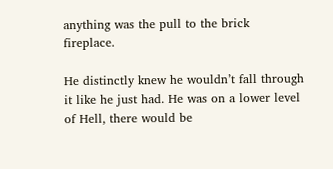anything was the pull to the brick fireplace.

He distinctly knew he wouldn’t fall through it like he just had. He was on a lower level of Hell, there would be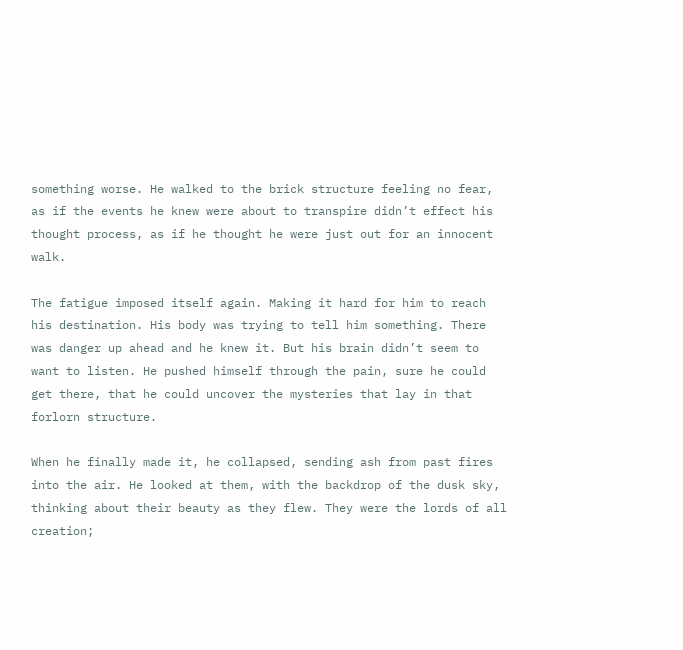something worse. He walked to the brick structure feeling no fear, as if the events he knew were about to transpire didn’t effect his thought process, as if he thought he were just out for an innocent walk.

The fatigue imposed itself again. Making it hard for him to reach his destination. His body was trying to tell him something. There was danger up ahead and he knew it. But his brain didn’t seem to want to listen. He pushed himself through the pain, sure he could get there, that he could uncover the mysteries that lay in that forlorn structure.

When he finally made it, he collapsed, sending ash from past fires into the air. He looked at them, with the backdrop of the dusk sky, thinking about their beauty as they flew. They were the lords of all creation;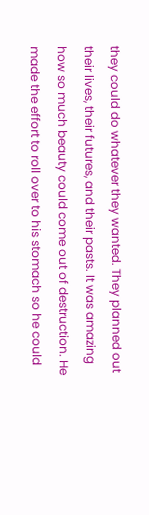they could do whatever they wanted. They planned out their lives, their futures, and their pasts. It was amazing how so much beauty could come out of destruction. He made the effort to roll over to his stomach so he could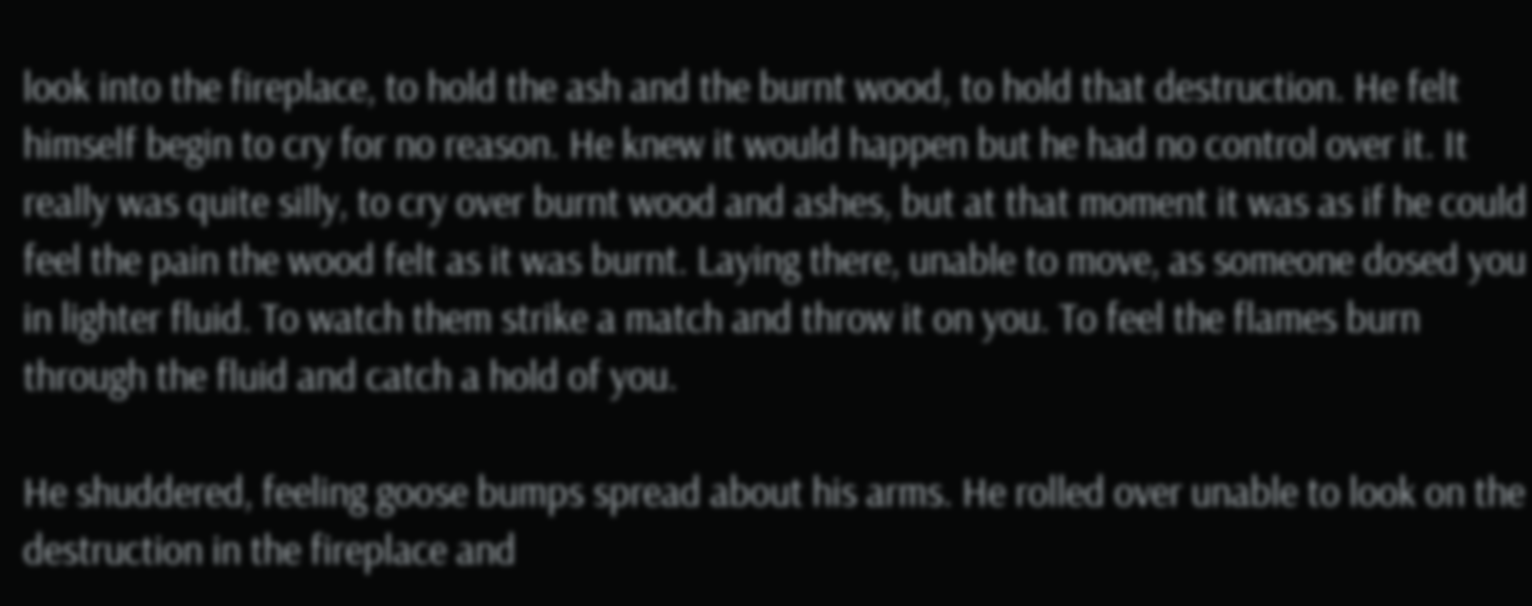look into the fireplace, to hold the ash and the burnt wood, to hold that destruction. He felt himself begin to cry for no reason. He knew it would happen but he had no control over it. It really was quite silly, to cry over burnt wood and ashes, but at that moment it was as if he could feel the pain the wood felt as it was burnt. Laying there, unable to move, as someone dosed you in lighter fluid. To watch them strike a match and throw it on you. To feel the flames burn through the fluid and catch a hold of you.

He shuddered, feeling goose bumps spread about his arms. He rolled over unable to look on the destruction in the fireplace and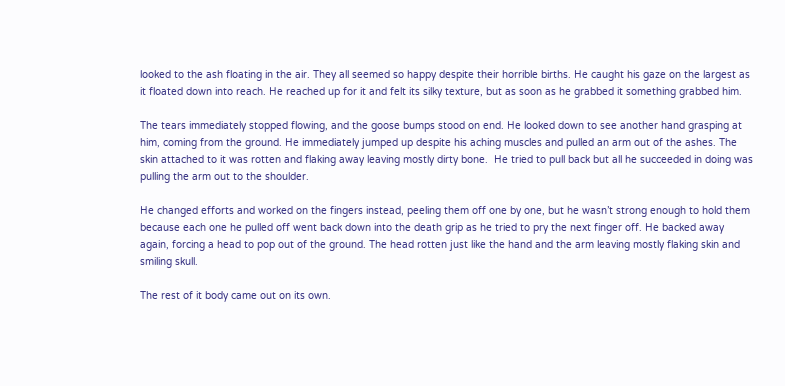looked to the ash floating in the air. They all seemed so happy despite their horrible births. He caught his gaze on the largest as it floated down into reach. He reached up for it and felt its silky texture, but as soon as he grabbed it something grabbed him.

The tears immediately stopped flowing, and the goose bumps stood on end. He looked down to see another hand grasping at him, coming from the ground. He immediately jumped up despite his aching muscles and pulled an arm out of the ashes. The skin attached to it was rotten and flaking away leaving mostly dirty bone.  He tried to pull back but all he succeeded in doing was pulling the arm out to the shoulder.

He changed efforts and worked on the fingers instead, peeling them off one by one, but he wasn’t strong enough to hold them because each one he pulled off went back down into the death grip as he tried to pry the next finger off. He backed away again, forcing a head to pop out of the ground. The head rotten just like the hand and the arm leaving mostly flaking skin and smiling skull.

The rest of it body came out on its own.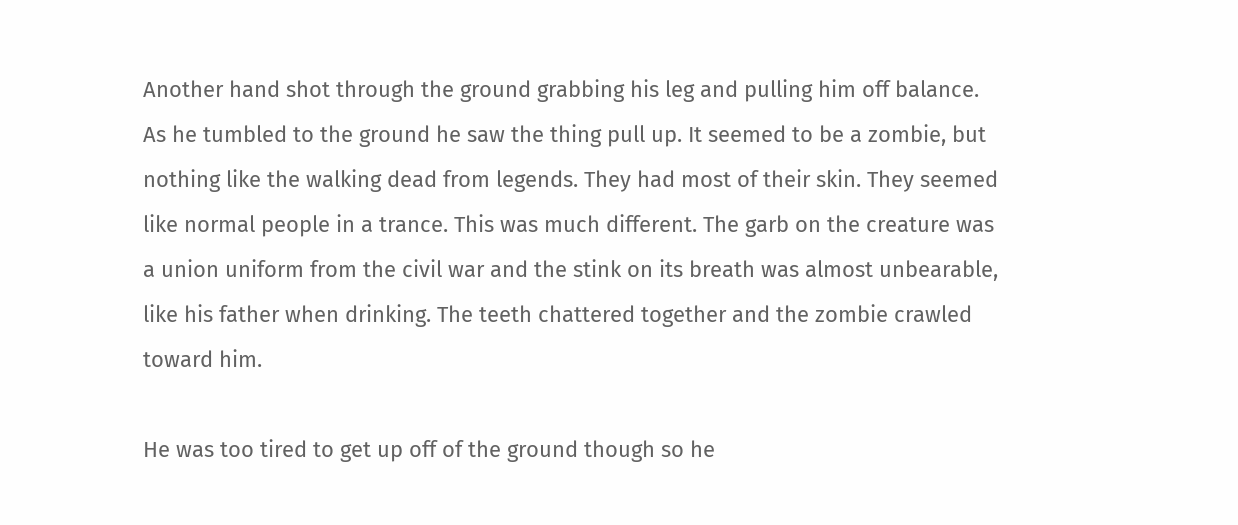Another hand shot through the ground grabbing his leg and pulling him off balance. As he tumbled to the ground he saw the thing pull up. It seemed to be a zombie, but nothing like the walking dead from legends. They had most of their skin. They seemed like normal people in a trance. This was much different. The garb on the creature was a union uniform from the civil war and the stink on its breath was almost unbearable, like his father when drinking. The teeth chattered together and the zombie crawled toward him.

He was too tired to get up off of the ground though so he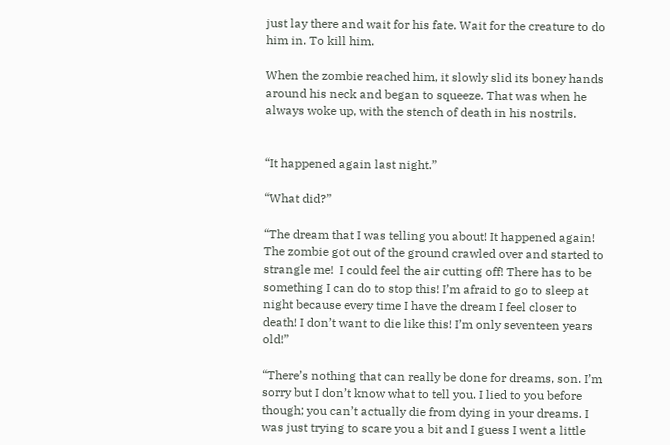just lay there and wait for his fate. Wait for the creature to do him in. To kill him.

When the zombie reached him, it slowly slid its boney hands around his neck and began to squeeze. That was when he always woke up, with the stench of death in his nostrils.


“It happened again last night.”

“What did?”

“The dream that I was telling you about! It happened again! The zombie got out of the ground crawled over and started to strangle me!  I could feel the air cutting off! There has to be something I can do to stop this! I’m afraid to go to sleep at night because every time I have the dream I feel closer to death! I don’t want to die like this! I’m only seventeen years old!”

“There’s nothing that can really be done for dreams, son. I’m sorry but I don’t know what to tell you. I lied to you before though; you can’t actually die from dying in your dreams. I was just trying to scare you a bit and I guess I went a little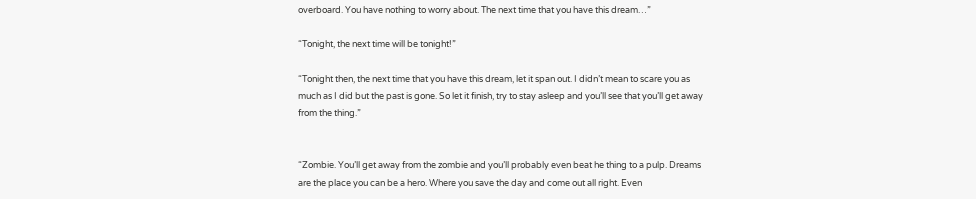overboard. You have nothing to worry about. The next time that you have this dream…”

“Tonight, the next time will be tonight!”

“Tonight then, the next time that you have this dream, let it span out. I didn’t mean to scare you as much as I did but the past is gone. So let it finish, try to stay asleep and you’ll see that you’ll get away from the thing.”


“Zombie. You’ll get away from the zombie and you’ll probably even beat he thing to a pulp. Dreams are the place you can be a hero. Where you save the day and come out all right. Even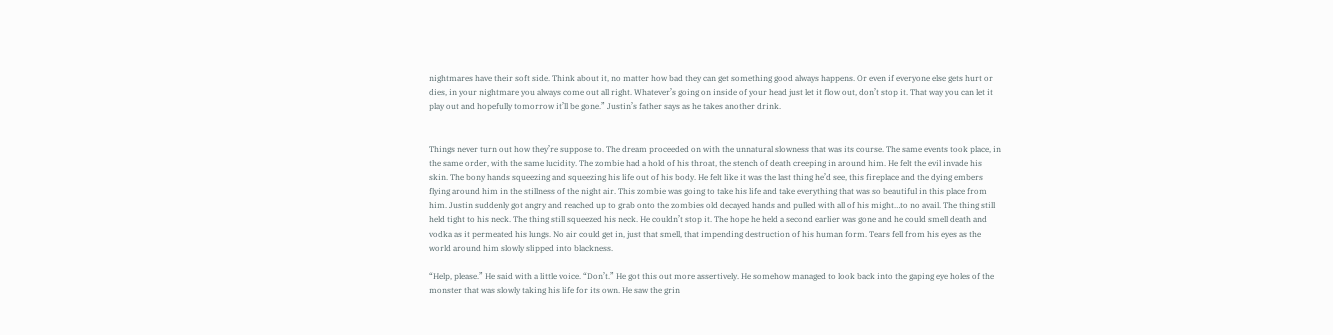nightmares have their soft side. Think about it, no matter how bad they can get something good always happens. Or even if everyone else gets hurt or dies, in your nightmare you always come out all right. Whatever’s going on inside of your head just let it flow out, don’t stop it. That way you can let it play out and hopefully tomorrow it’ll be gone.” Justin’s father says as he takes another drink.


Things never turn out how they’re suppose to. The dream proceeded on with the unnatural slowness that was its course. The same events took place, in the same order, with the same lucidity. The zombie had a hold of his throat, the stench of death creeping in around him. He felt the evil invade his skin. The bony hands squeezing and squeezing his life out of his body. He felt like it was the last thing he’d see, this fireplace and the dying embers flying around him in the stillness of the night air. This zombie was going to take his life and take everything that was so beautiful in this place from him. Justin suddenly got angry and reached up to grab onto the zombies old decayed hands and pulled with all of his might…to no avail. The thing still held tight to his neck. The thing still squeezed his neck. He couldn’t stop it. The hope he held a second earlier was gone and he could smell death and vodka as it permeated his lungs. No air could get in, just that smell, that impending destruction of his human form. Tears fell from his eyes as the world around him slowly slipped into blackness.

“Help, please.” He said with a little voice. “Don’t.” He got this out more assertively. He somehow managed to look back into the gaping eye holes of the monster that was slowly taking his life for its own. He saw the grin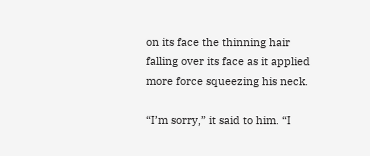on its face the thinning hair falling over its face as it applied more force squeezing his neck.

“I’m sorry,” it said to him. “I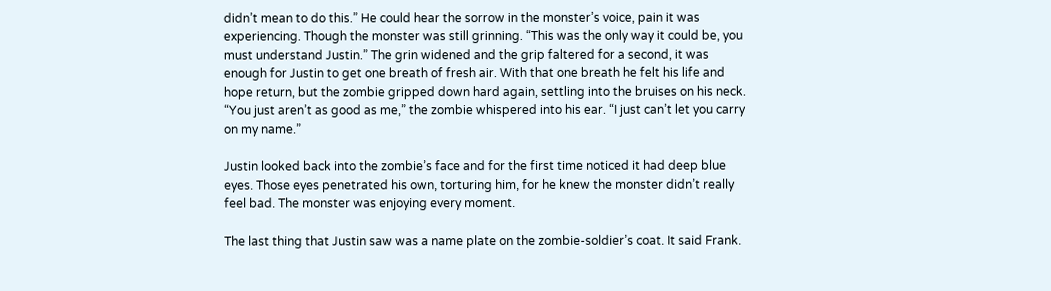didn’t mean to do this.” He could hear the sorrow in the monster’s voice, pain it was experiencing. Though the monster was still grinning. “This was the only way it could be, you must understand Justin.” The grin widened and the grip faltered for a second, it was enough for Justin to get one breath of fresh air. With that one breath he felt his life and hope return, but the zombie gripped down hard again, settling into the bruises on his neck. “You just aren’t as good as me,” the zombie whispered into his ear. “I just can’t let you carry on my name.”

Justin looked back into the zombie’s face and for the first time noticed it had deep blue eyes. Those eyes penetrated his own, torturing him, for he knew the monster didn’t really feel bad. The monster was enjoying every moment.

The last thing that Justin saw was a name plate on the zombie-soldier’s coat. It said Frank.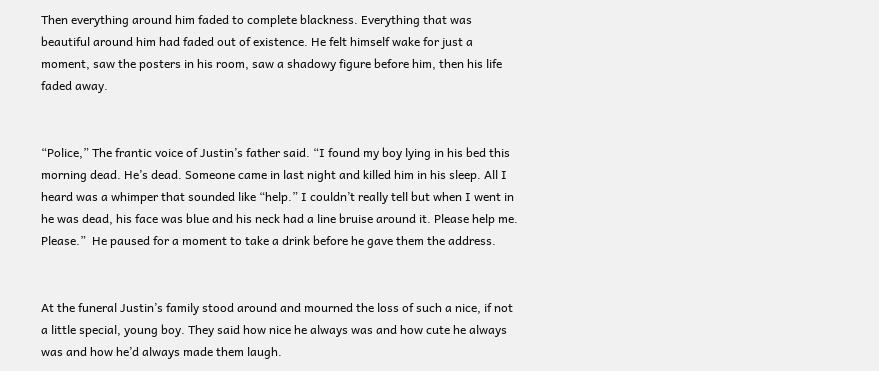Then everything around him faded to complete blackness. Everything that was beautiful around him had faded out of existence. He felt himself wake for just a moment, saw the posters in his room, saw a shadowy figure before him, then his life faded away.


“Police,” The frantic voice of Justin’s father said. “I found my boy lying in his bed this morning dead. He’s dead. Someone came in last night and killed him in his sleep. All I heard was a whimper that sounded like “help.” I couldn’t really tell but when I went in he was dead, his face was blue and his neck had a line bruise around it. Please help me. Please.”  He paused for a moment to take a drink before he gave them the address.


At the funeral Justin’s family stood around and mourned the loss of such a nice, if not a little special, young boy. They said how nice he always was and how cute he always was and how he’d always made them laugh.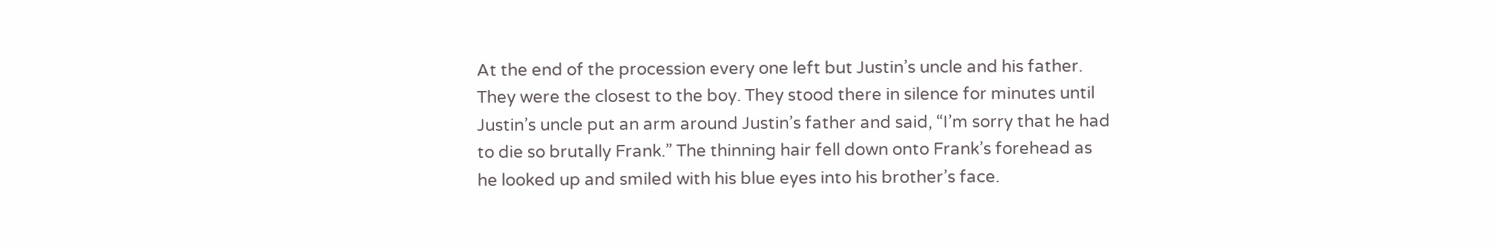At the end of the procession every one left but Justin’s uncle and his father. They were the closest to the boy. They stood there in silence for minutes until Justin’s uncle put an arm around Justin’s father and said, “I’m sorry that he had to die so brutally Frank.” The thinning hair fell down onto Frank’s forehead as he looked up and smiled with his blue eyes into his brother’s face.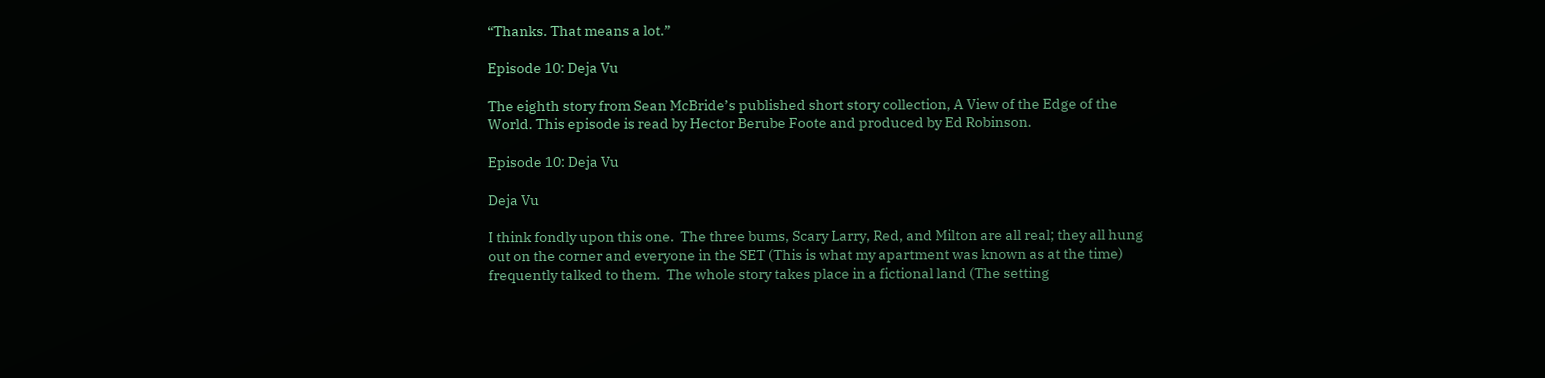“Thanks. That means a lot.”

Episode 10: Deja Vu

The eighth story from Sean McBride’s published short story collection, A View of the Edge of the World. This episode is read by Hector Berube Foote and produced by Ed Robinson.

Episode 10: Deja Vu

Deja Vu

I think fondly upon this one.  The three bums, Scary Larry, Red, and Milton are all real; they all hung out on the corner and everyone in the SET (This is what my apartment was known as at the time) frequently talked to them.  The whole story takes place in a fictional land (The setting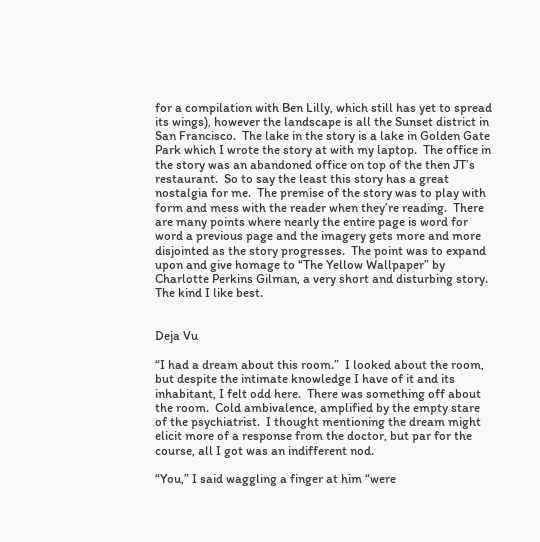for a compilation with Ben Lilly, which still has yet to spread its wings), however the landscape is all the Sunset district in San Francisco.  The lake in the story is a lake in Golden Gate Park which I wrote the story at with my laptop.  The office in the story was an abandoned office on top of the then JT’s restaurant.  So to say the least this story has a great nostalgia for me.  The premise of the story was to play with form and mess with the reader when they’re reading.  There are many points where nearly the entire page is word for word a previous page and the imagery gets more and more disjointed as the story progresses.  The point was to expand upon and give homage to “The Yellow Wallpaper” by Charlotte Perkins Gilman, a very short and disturbing story.  The kind I like best.


Deja Vu

“I had a dream about this room.”  I looked about the room, but despite the intimate knowledge I have of it and its inhabitant, I felt odd here.  There was something off about the room.  Cold ambivalence, amplified by the empty stare of the psychiatrist.  I thought mentioning the dream might elicit more of a response from the doctor, but par for the course, all I got was an indifferent nod.

“You,” I said waggling a finger at him “were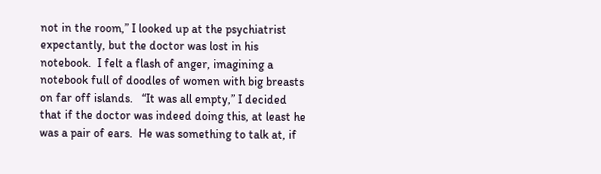not in the room,” I looked up at the psychiatrist expectantly, but the doctor was lost in his notebook.  I felt a flash of anger, imagining a notebook full of doodles of women with big breasts on far off islands.   “It was all empty,” I decided that if the doctor was indeed doing this, at least he was a pair of ears.  He was something to talk at, if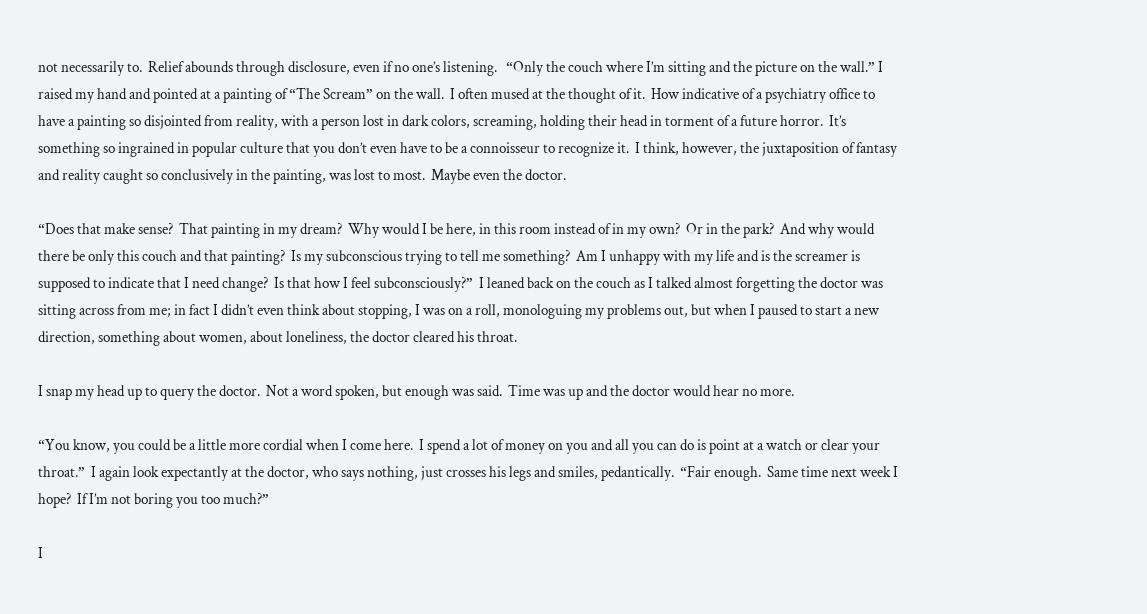not necessarily to.  Relief abounds through disclosure, even if no one’s listening.   “Only the couch where I’m sitting and the picture on the wall.” I raised my hand and pointed at a painting of “The Scream” on the wall.  I often mused at the thought of it.  How indicative of a psychiatry office to have a painting so disjointed from reality, with a person lost in dark colors, screaming, holding their head in torment of a future horror.  It’s something so ingrained in popular culture that you don’t even have to be a connoisseur to recognize it.  I think, however, the juxtaposition of fantasy and reality caught so conclusively in the painting, was lost to most.  Maybe even the doctor.

“Does that make sense?  That painting in my dream?  Why would I be here, in this room instead of in my own?  Or in the park?  And why would there be only this couch and that painting?  Is my subconscious trying to tell me something?  Am I unhappy with my life and is the screamer is supposed to indicate that I need change?  Is that how I feel subconsciously?”  I leaned back on the couch as I talked almost forgetting the doctor was sitting across from me; in fact I didn’t even think about stopping, I was on a roll, monologuing my problems out, but when I paused to start a new direction, something about women, about loneliness, the doctor cleared his throat.

I snap my head up to query the doctor.  Not a word spoken, but enough was said.  Time was up and the doctor would hear no more.

“You know, you could be a little more cordial when I come here.  I spend a lot of money on you and all you can do is point at a watch or clear your throat.”  I again look expectantly at the doctor, who says nothing, just crosses his legs and smiles, pedantically.  “Fair enough.  Same time next week I hope?  If I’m not boring you too much?”

I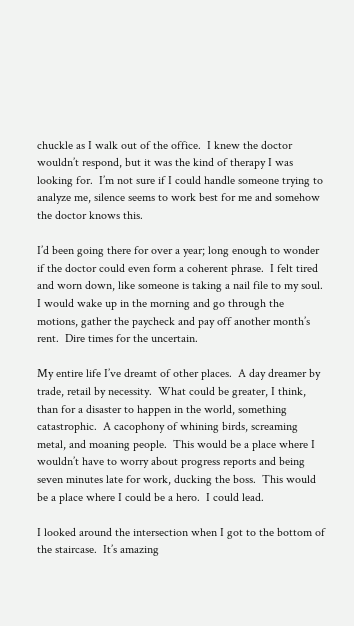chuckle as I walk out of the office.  I knew the doctor wouldn’t respond, but it was the kind of therapy I was looking for.  I’m not sure if I could handle someone trying to analyze me, silence seems to work best for me and somehow the doctor knows this.

I’d been going there for over a year; long enough to wonder if the doctor could even form a coherent phrase.  I felt tired and worn down, like someone is taking a nail file to my soul.  I would wake up in the morning and go through the motions, gather the paycheck and pay off another month’s rent.  Dire times for the uncertain.

My entire life I’ve dreamt of other places.  A day dreamer by trade, retail by necessity.  What could be greater, I think, than for a disaster to happen in the world, something catastrophic.  A cacophony of whining birds, screaming metal, and moaning people.  This would be a place where I wouldn’t have to worry about progress reports and being seven minutes late for work, ducking the boss.  This would be a place where I could be a hero.  I could lead.

I looked around the intersection when I got to the bottom of the staircase.  It’s amazing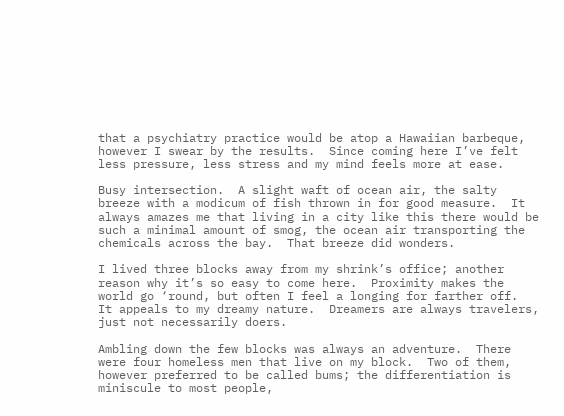that a psychiatry practice would be atop a Hawaiian barbeque, however I swear by the results.  Since coming here I’ve felt less pressure, less stress and my mind feels more at ease.

Busy intersection.  A slight waft of ocean air, the salty breeze with a modicum of fish thrown in for good measure.  It always amazes me that living in a city like this there would be such a minimal amount of smog, the ocean air transporting the chemicals across the bay.  That breeze did wonders.

I lived three blocks away from my shrink’s office; another reason why it’s so easy to come here.  Proximity makes the world go ‘round, but often I feel a longing for farther off.  It appeals to my dreamy nature.  Dreamers are always travelers, just not necessarily doers.

Ambling down the few blocks was always an adventure.  There were four homeless men that live on my block.  Two of them, however preferred to be called bums; the differentiation is miniscule to most people,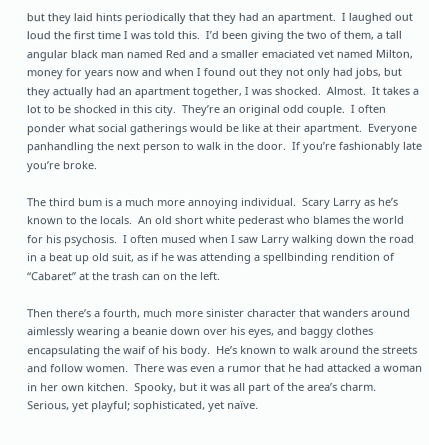but they laid hints periodically that they had an apartment.  I laughed out loud the first time I was told this.  I’d been giving the two of them, a tall angular black man named Red and a smaller emaciated vet named Milton, money for years now and when I found out they not only had jobs, but they actually had an apartment together, I was shocked.  Almost.  It takes a lot to be shocked in this city.  They’re an original odd couple.  I often ponder what social gatherings would be like at their apartment.  Everyone panhandling the next person to walk in the door.  If you’re fashionably late you’re broke.

The third bum is a much more annoying individual.  Scary Larry as he’s known to the locals.  An old short white pederast who blames the world for his psychosis.  I often mused when I saw Larry walking down the road in a beat up old suit, as if he was attending a spellbinding rendition of “Cabaret” at the trash can on the left.

Then there’s a fourth, much more sinister character that wanders around aimlessly wearing a beanie down over his eyes, and baggy clothes encapsulating the waif of his body.  He’s known to walk around the streets and follow women.  There was even a rumor that he had attacked a woman in her own kitchen.  Spooky, but it was all part of the area’s charm.  Serious, yet playful; sophisticated, yet naïve.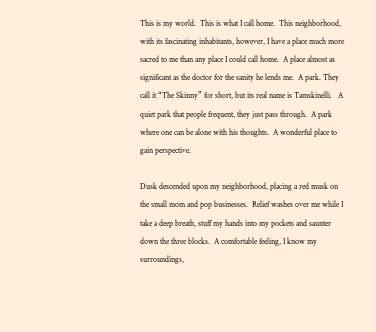This is my world.  This is what I call home.  This neighborhood, with its fascinating inhabitants, however, I have a place much more sacred to me than any place I could call home.  A place almost as significant as the doctor for the sanity he lends me.  A park. They call it “The Skinny” for short, but its real name is Tamskinelli.   A quiet park that people frequent, they just pass through.  A park where one can be alone with his thoughts.  A wonderful place to gain perspective.

Dusk descended upon my neighborhood, placing a red musk on the small mom and pop businesses.  Relief washes over me while I take a deep breath, stuff my hands into my pockets and saunter down the three blocks.  A comfortable feeling, I know my surroundings,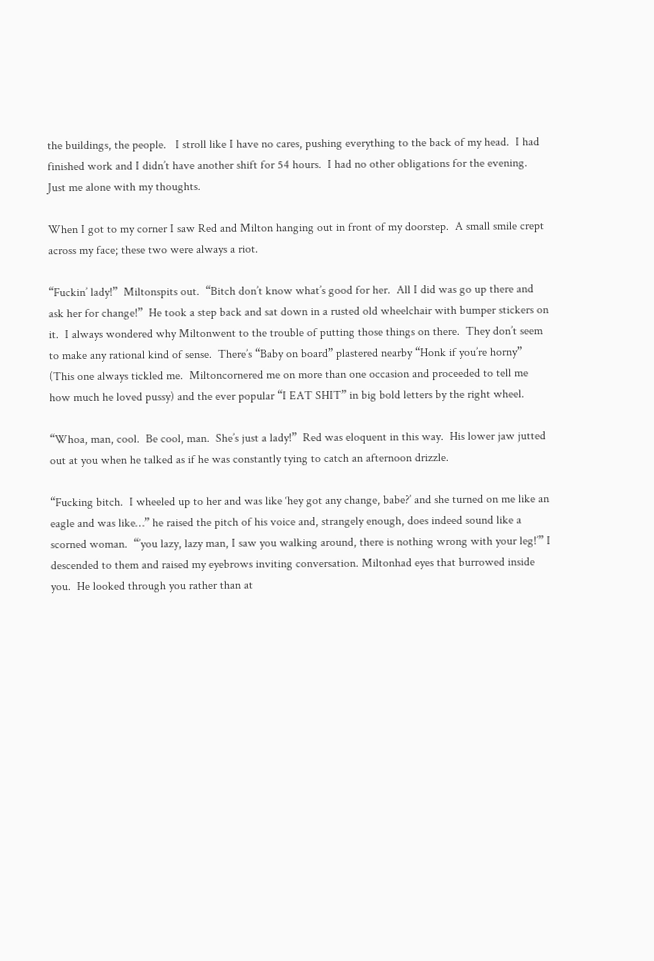the buildings, the people.   I stroll like I have no cares, pushing everything to the back of my head.  I had finished work and I didn’t have another shift for 54 hours.  I had no other obligations for the evening.  Just me alone with my thoughts.

When I got to my corner I saw Red and Milton hanging out in front of my doorstep.  A small smile crept across my face; these two were always a riot.

“Fuckin’ lady!”  Miltonspits out.  “Bitch don’t know what’s good for her.  All I did was go up there and ask her for change!”  He took a step back and sat down in a rusted old wheelchair with bumper stickers on it.  I always wondered why Miltonwent to the trouble of putting those things on there.  They don’t seem to make any rational kind of sense.  There’s “Baby on board” plastered nearby “Honk if you’re horny” (This one always tickled me.  Miltoncornered me on more than one occasion and proceeded to tell me how much he loved pussy) and the ever popular “I EAT SHIT” in big bold letters by the right wheel.

“Whoa, man, cool.  Be cool, man.  She’s just a lady!”  Red was eloquent in this way.  His lower jaw jutted out at you when he talked as if he was constantly tying to catch an afternoon drizzle.

“Fucking bitch.  I wheeled up to her and was like ‘hey got any change, babe?’ and she turned on me like an eagle and was like…” he raised the pitch of his voice and, strangely enough, does indeed sound like a scorned woman.  “’you lazy, lazy man, I saw you walking around, there is nothing wrong with your leg!’” I descended to them and raised my eyebrows inviting conversation. Miltonhad eyes that burrowed inside you.  He looked through you rather than at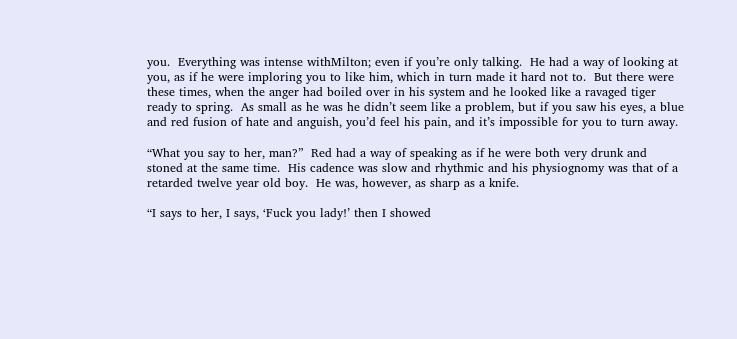you.  Everything was intense withMilton; even if you’re only talking.  He had a way of looking at you, as if he were imploring you to like him, which in turn made it hard not to.  But there were these times, when the anger had boiled over in his system and he looked like a ravaged tiger ready to spring.  As small as he was he didn’t seem like a problem, but if you saw his eyes, a blue and red fusion of hate and anguish, you’d feel his pain, and it’s impossible for you to turn away.

“What you say to her, man?”  Red had a way of speaking as if he were both very drunk and stoned at the same time.  His cadence was slow and rhythmic and his physiognomy was that of a retarded twelve year old boy.  He was, however, as sharp as a knife.

“I says to her, I says, ‘Fuck you lady!’ then I showed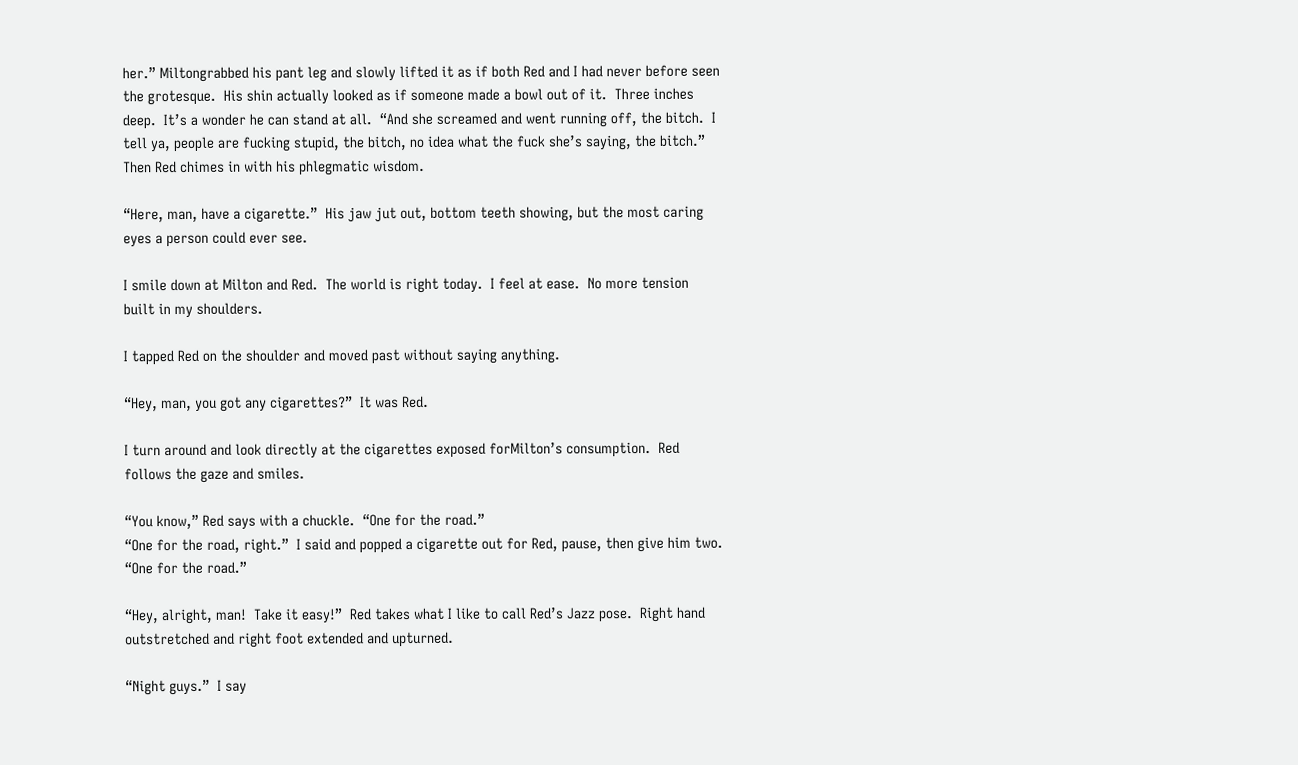her.” Miltongrabbed his pant leg and slowly lifted it as if both Red and I had never before seen the grotesque.  His shin actually looked as if someone made a bowl out of it.  Three inches deep.  It’s a wonder he can stand at all.  “And she screamed and went running off, the bitch.  I tell ya, people are fucking stupid, the bitch, no idea what the fuck she’s saying, the bitch.”  Then Red chimes in with his phlegmatic wisdom.

“Here, man, have a cigarette.”  His jaw jut out, bottom teeth showing, but the most caring eyes a person could ever see.

I smile down at Milton and Red.  The world is right today.  I feel at ease.  No more tension built in my shoulders.

I tapped Red on the shoulder and moved past without saying anything.

“Hey, man, you got any cigarettes?”  It was Red.

I turn around and look directly at the cigarettes exposed forMilton’s consumption.  Red follows the gaze and smiles.

“You know,” Red says with a chuckle.  “One for the road.”
“One for the road, right.”  I said and popped a cigarette out for Red, pause, then give him two.  “One for the road.”

“Hey, alright, man!  Take it easy!”  Red takes what I like to call Red’s Jazz pose.  Right hand outstretched and right foot extended and upturned.

“Night guys.”  I say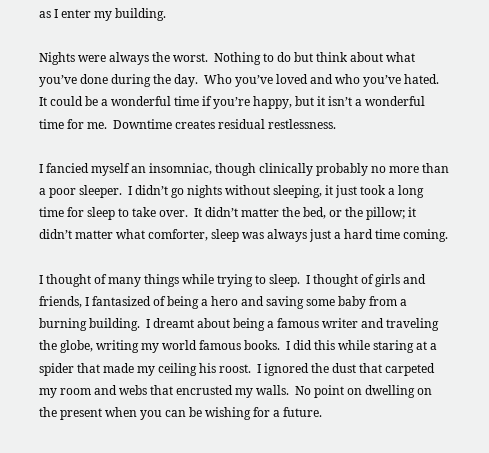as I enter my building.

Nights were always the worst.  Nothing to do but think about what you’ve done during the day.  Who you’ve loved and who you’ve hated.  It could be a wonderful time if you’re happy, but it isn’t a wonderful time for me.  Downtime creates residual restlessness.

I fancied myself an insomniac, though clinically probably no more than a poor sleeper.  I didn’t go nights without sleeping, it just took a long time for sleep to take over.  It didn’t matter the bed, or the pillow; it didn’t matter what comforter, sleep was always just a hard time coming.

I thought of many things while trying to sleep.  I thought of girls and friends, I fantasized of being a hero and saving some baby from a burning building.  I dreamt about being a famous writer and traveling the globe, writing my world famous books.  I did this while staring at a spider that made my ceiling his roost.  I ignored the dust that carpeted my room and webs that encrusted my walls.  No point on dwelling on the present when you can be wishing for a future.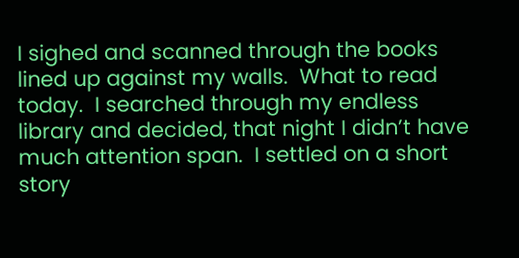I sighed and scanned through the books lined up against my walls.  What to read today.  I searched through my endless library and decided, that night I didn’t have much attention span.  I settled on a short story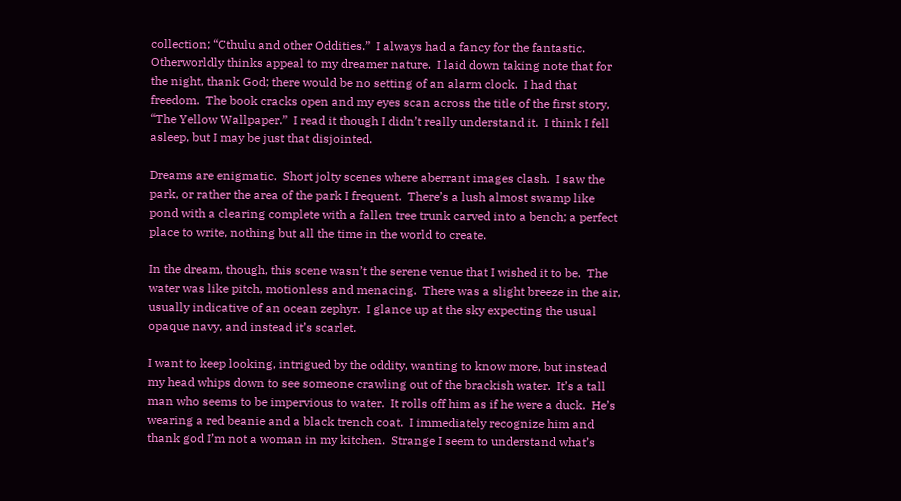collection; “Cthulu and other Oddities.”  I always had a fancy for the fantastic.  Otherworldly thinks appeal to my dreamer nature.  I laid down taking note that for the night, thank God; there would be no setting of an alarm clock.  I had that freedom.  The book cracks open and my eyes scan across the title of the first story, “The Yellow Wallpaper.”  I read it though I didn’t really understand it.  I think I fell asleep, but I may be just that disjointed.

Dreams are enigmatic.  Short jolty scenes where aberrant images clash.  I saw the park, or rather the area of the park I frequent.  There’s a lush almost swamp like pond with a clearing complete with a fallen tree trunk carved into a bench; a perfect place to write, nothing but all the time in the world to create.

In the dream, though, this scene wasn’t the serene venue that I wished it to be.  The water was like pitch, motionless and menacing.  There was a slight breeze in the air, usually indicative of an ocean zephyr.  I glance up at the sky expecting the usual opaque navy, and instead it’s scarlet.

I want to keep looking, intrigued by the oddity, wanting to know more, but instead my head whips down to see someone crawling out of the brackish water.  It’s a tall man who seems to be impervious to water.  It rolls off him as if he were a duck.  He’s wearing a red beanie and a black trench coat.  I immediately recognize him and thank god I’m not a woman in my kitchen.  Strange I seem to understand what’s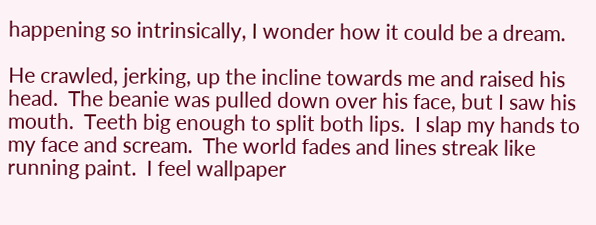happening so intrinsically, I wonder how it could be a dream.

He crawled, jerking, up the incline towards me and raised his head.  The beanie was pulled down over his face, but I saw his mouth.  Teeth big enough to split both lips.  I slap my hands to my face and scream.  The world fades and lines streak like running paint.  I feel wallpaper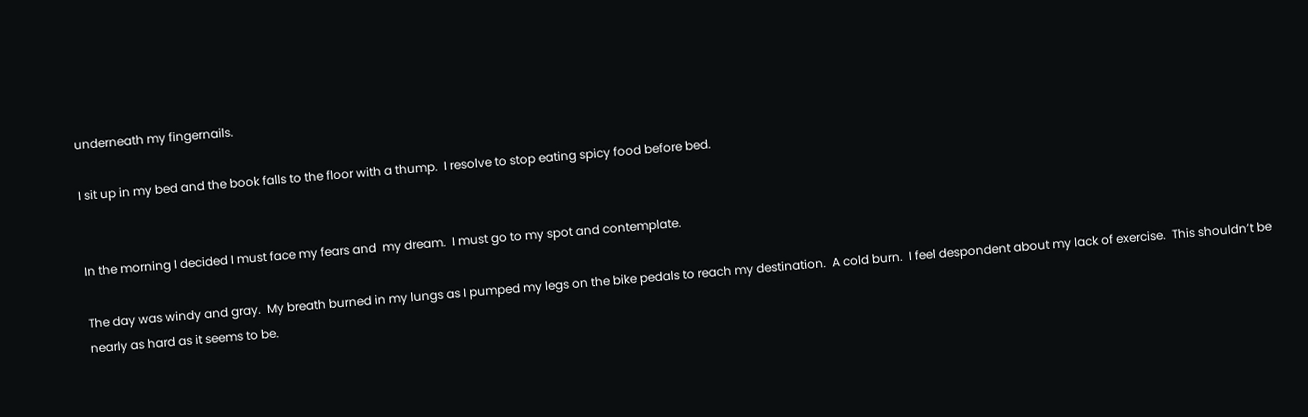underneath my fingernails.

I sit up in my bed and the book falls to the floor with a thump.  I resolve to stop eating spicy food before bed.


In the morning I decided I must face my fears and  my dream.  I must go to my spot and contemplate.

The day was windy and gray.  My breath burned in my lungs as I pumped my legs on the bike pedals to reach my destination.  A cold burn.  I feel despondent about my lack of exercise.  This shouldn’t be nearly as hard as it seems to be.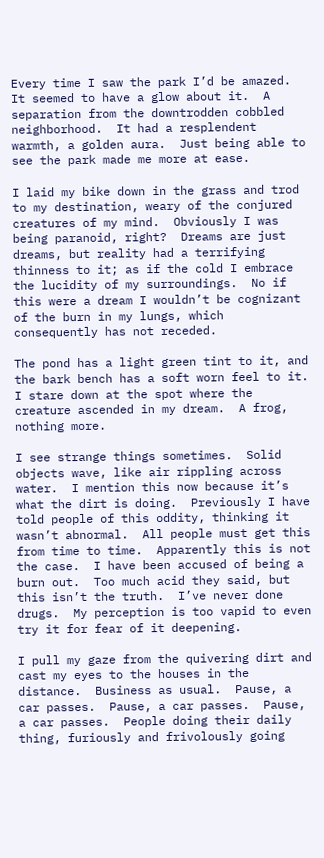Every time I saw the park I’d be amazed.  It seemed to have a glow about it.  A separation from the downtrodden cobbled neighborhood.  It had a resplendent warmth, a golden aura.  Just being able to see the park made me more at ease.

I laid my bike down in the grass and trod to my destination, weary of the conjured creatures of my mind.  Obviously I was being paranoid, right?  Dreams are just dreams, but reality had a terrifying thinness to it; as if the cold I embrace the lucidity of my surroundings.  No if this were a dream I wouldn’t be cognizant of the burn in my lungs, which consequently has not receded.

The pond has a light green tint to it, and the bark bench has a soft worn feel to it.  I stare down at the spot where the creature ascended in my dream.  A frog, nothing more.

I see strange things sometimes.  Solid objects wave, like air rippling across water.  I mention this now because it’s what the dirt is doing.  Previously I have told people of this oddity, thinking it wasn’t abnormal.  All people must get this from time to time.  Apparently this is not the case.  I have been accused of being a burn out.  Too much acid they said, but this isn’t the truth.  I’ve never done drugs.  My perception is too vapid to even try it for fear of it deepening.

I pull my gaze from the quivering dirt and cast my eyes to the houses in the distance.  Business as usual.  Pause, a car passes.  Pause, a car passes.  Pause, a car passes.  People doing their daily thing, furiously and frivolously going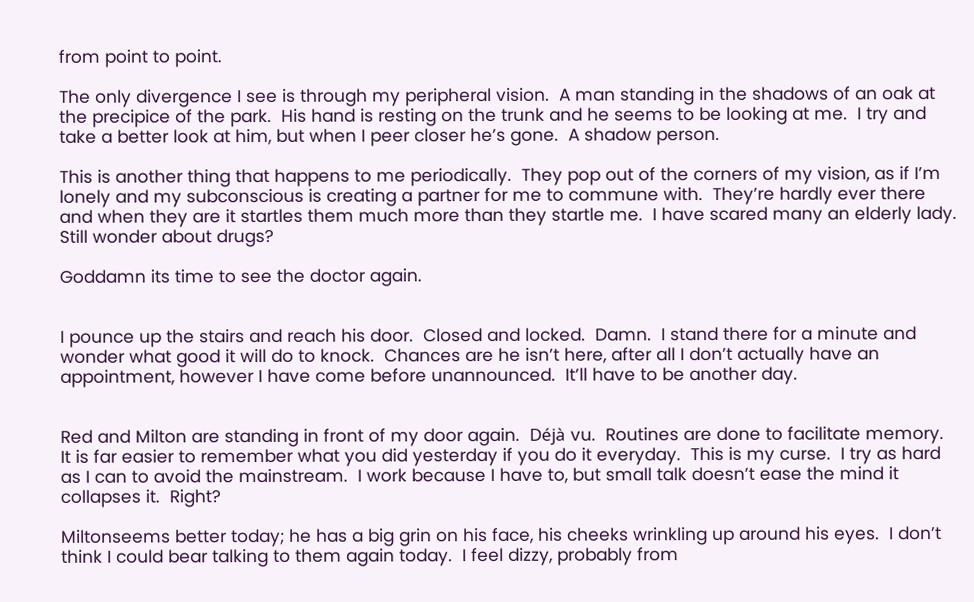from point to point.

The only divergence I see is through my peripheral vision.  A man standing in the shadows of an oak at the precipice of the park.  His hand is resting on the trunk and he seems to be looking at me.  I try and take a better look at him, but when I peer closer he’s gone.  A shadow person.

This is another thing that happens to me periodically.  They pop out of the corners of my vision, as if I’m lonely and my subconscious is creating a partner for me to commune with.  They’re hardly ever there and when they are it startles them much more than they startle me.  I have scared many an elderly lady.  Still wonder about drugs?

Goddamn its time to see the doctor again.


I pounce up the stairs and reach his door.  Closed and locked.  Damn.  I stand there for a minute and wonder what good it will do to knock.  Chances are he isn’t here, after all I don’t actually have an appointment, however I have come before unannounced.  It’ll have to be another day.


Red and Milton are standing in front of my door again.  Déjà vu.  Routines are done to facilitate memory.  It is far easier to remember what you did yesterday if you do it everyday.  This is my curse.  I try as hard as I can to avoid the mainstream.  I work because I have to, but small talk doesn’t ease the mind it collapses it.  Right?

Miltonseems better today; he has a big grin on his face, his cheeks wrinkling up around his eyes.  I don’t think I could bear talking to them again today.  I feel dizzy, probably from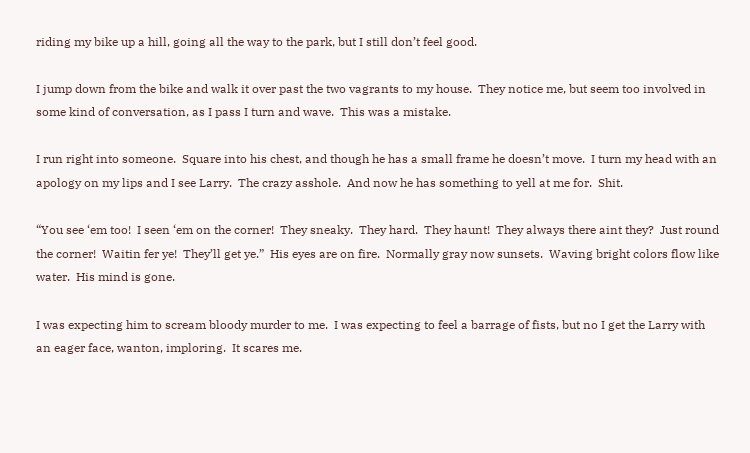riding my bike up a hill, going all the way to the park, but I still don’t feel good.

I jump down from the bike and walk it over past the two vagrants to my house.  They notice me, but seem too involved in some kind of conversation, as I pass I turn and wave.  This was a mistake.

I run right into someone.  Square into his chest, and though he has a small frame he doesn’t move.  I turn my head with an apology on my lips and I see Larry.  The crazy asshole.  And now he has something to yell at me for.  Shit.

“You see ‘em too!  I seen ‘em on the corner!  They sneaky.  They hard.  They haunt!  They always there aint they?  Just round the corner!  Waitin fer ye!  They’ll get ye.”  His eyes are on fire.  Normally gray now sunsets.  Waving bright colors flow like water.  His mind is gone.

I was expecting him to scream bloody murder to me.  I was expecting to feel a barrage of fists, but no I get the Larry with an eager face, wanton, imploring.  It scares me.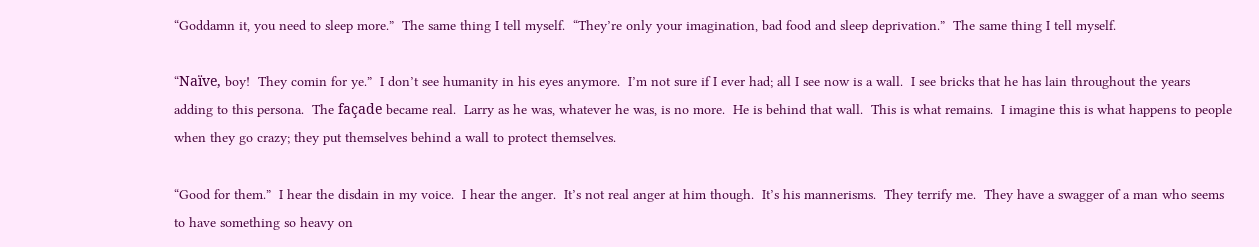“Goddamn it, you need to sleep more.”  The same thing I tell myself.  “They’re only your imagination, bad food and sleep deprivation.”  The same thing I tell myself.

“Naïve, boy!  They comin for ye.”  I don’t see humanity in his eyes anymore.  I’m not sure if I ever had; all I see now is a wall.  I see bricks that he has lain throughout the years adding to this persona.  The façade became real.  Larry as he was, whatever he was, is no more.  He is behind that wall.  This is what remains.  I imagine this is what happens to people when they go crazy; they put themselves behind a wall to protect themselves.

“Good for them.”  I hear the disdain in my voice.  I hear the anger.  It’s not real anger at him though.  It’s his mannerisms.  They terrify me.  They have a swagger of a man who seems to have something so heavy on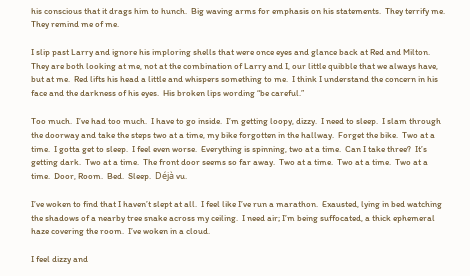his conscious that it drags him to hunch.  Big waving arms for emphasis on his statements.  They terrify me.  They remind me of me.

I slip past Larry and ignore his imploring shells that were once eyes and glance back at Red and Milton.  They are both looking at me, not at the combination of Larry and I, our little quibble that we always have, but at me.  Red lifts his head a little and whispers something to me.  I think I understand the concern in his face and the darkness of his eyes.  His broken lips wording “be careful.”

Too much.  I’ve had too much.  I have to go inside.  I’m getting loopy, dizzy.  I need to sleep.  I slam through the doorway and take the steps two at a time, my bike forgotten in the hallway.  Forget the bike.  Two at a time.  I gotta get to sleep.  I feel even worse.  Everything is spinning, two at a time.  Can I take three?  It’s getting dark.  Two at a time.  The front door seems so far away.  Two at a time.  Two at a time.  Two at a time.  Door, Room.  Bed.  Sleep.  Déjà vu.

I’ve woken to find that I haven’t slept at all.  I feel like I’ve run a marathon.  Exausted, lying in bed watching the shadows of a nearby tree snake across my ceiling.  I need air; I’m being suffocated, a thick ephemeral haze covering the room.  I’ve woken in a cloud.

I feel dizzy and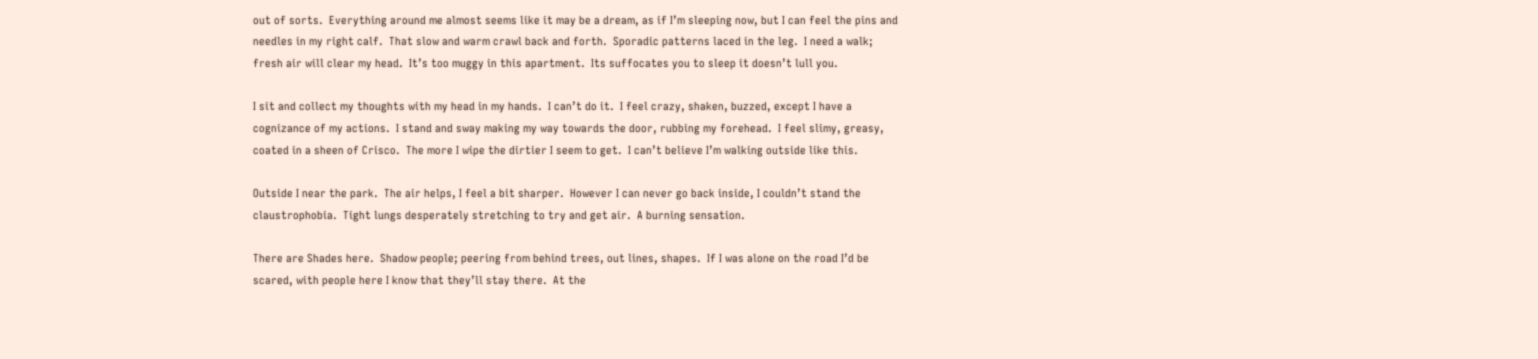out of sorts.  Everything around me almost seems like it may be a dream, as if I’m sleeping now, but I can feel the pins and needles in my right calf.  That slow and warm crawl back and forth.  Sporadic patterns laced in the leg.  I need a walk; fresh air will clear my head.  It’s too muggy in this apartment.  Its suffocates you to sleep it doesn’t lull you.

I sit and collect my thoughts with my head in my hands.  I can’t do it.  I feel crazy, shaken, buzzed, except I have a cognizance of my actions.  I stand and sway making my way towards the door, rubbing my forehead.  I feel slimy, greasy, coated in a sheen of Crisco.  The more I wipe the dirtier I seem to get.  I can’t believe I’m walking outside like this.

Outside I near the park.  The air helps, I feel a bit sharper.  However I can never go back inside, I couldn’t stand the claustrophobia.  Tight lungs desperately stretching to try and get air.  A burning sensation.

There are Shades here.  Shadow people; peering from behind trees, out lines, shapes.  If I was alone on the road I’d be scared, with people here I know that they’ll stay there.  At the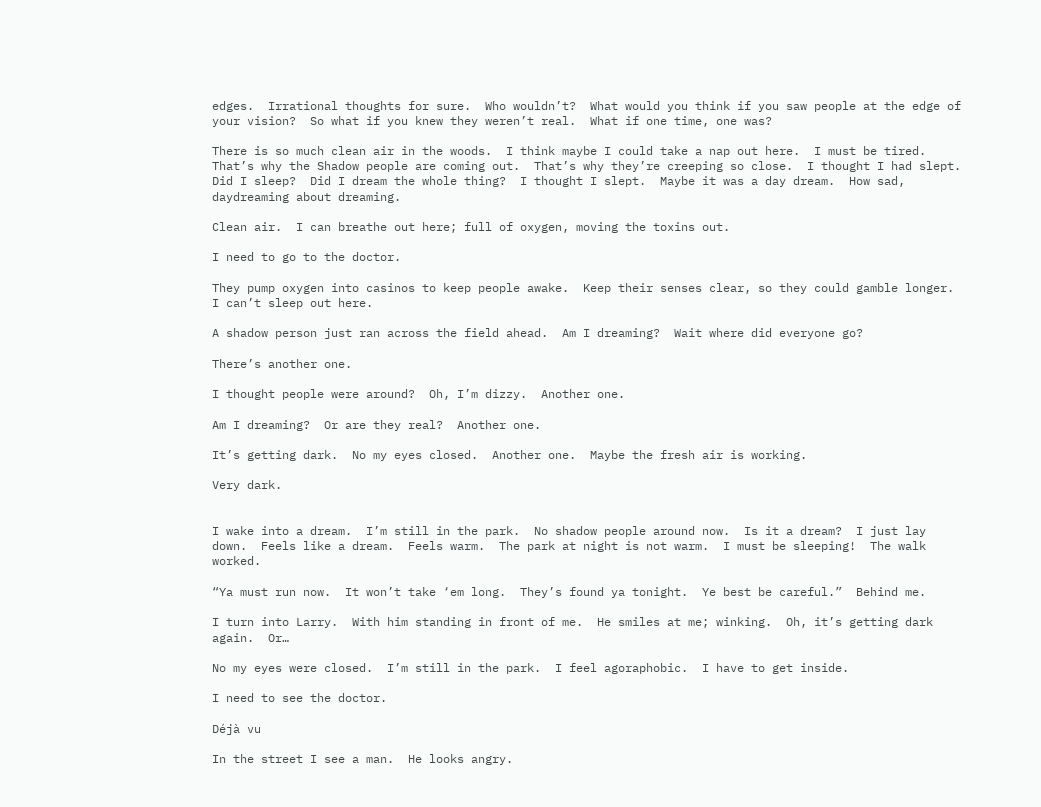edges.  Irrational thoughts for sure.  Who wouldn’t?  What would you think if you saw people at the edge of your vision?  So what if you knew they weren’t real.  What if one time, one was?

There is so much clean air in the woods.  I think maybe I could take a nap out here.  I must be tired.  That’s why the Shadow people are coming out.  That’s why they’re creeping so close.  I thought I had slept.  Did I sleep?  Did I dream the whole thing?  I thought I slept.  Maybe it was a day dream.  How sad, daydreaming about dreaming.

Clean air.  I can breathe out here; full of oxygen, moving the toxins out.

I need to go to the doctor.

They pump oxygen into casinos to keep people awake.  Keep their senses clear, so they could gamble longer.  I can’t sleep out here.

A shadow person just ran across the field ahead.  Am I dreaming?  Wait where did everyone go?

There’s another one.

I thought people were around?  Oh, I’m dizzy.  Another one.

Am I dreaming?  Or are they real?  Another one.

It’s getting dark.  No my eyes closed.  Another one.  Maybe the fresh air is working.

Very dark.


I wake into a dream.  I’m still in the park.  No shadow people around now.  Is it a dream?  I just lay down.  Feels like a dream.  Feels warm.  The park at night is not warm.  I must be sleeping!  The walk worked.

“Ya must run now.  It won’t take ‘em long.  They’s found ya tonight.  Ye best be careful.”  Behind me.

I turn into Larry.  With him standing in front of me.  He smiles at me; winking.  Oh, it’s getting dark again.  Or…

No my eyes were closed.  I’m still in the park.  I feel agoraphobic.  I have to get inside.

I need to see the doctor.

Déjà vu

In the street I see a man.  He looks angry.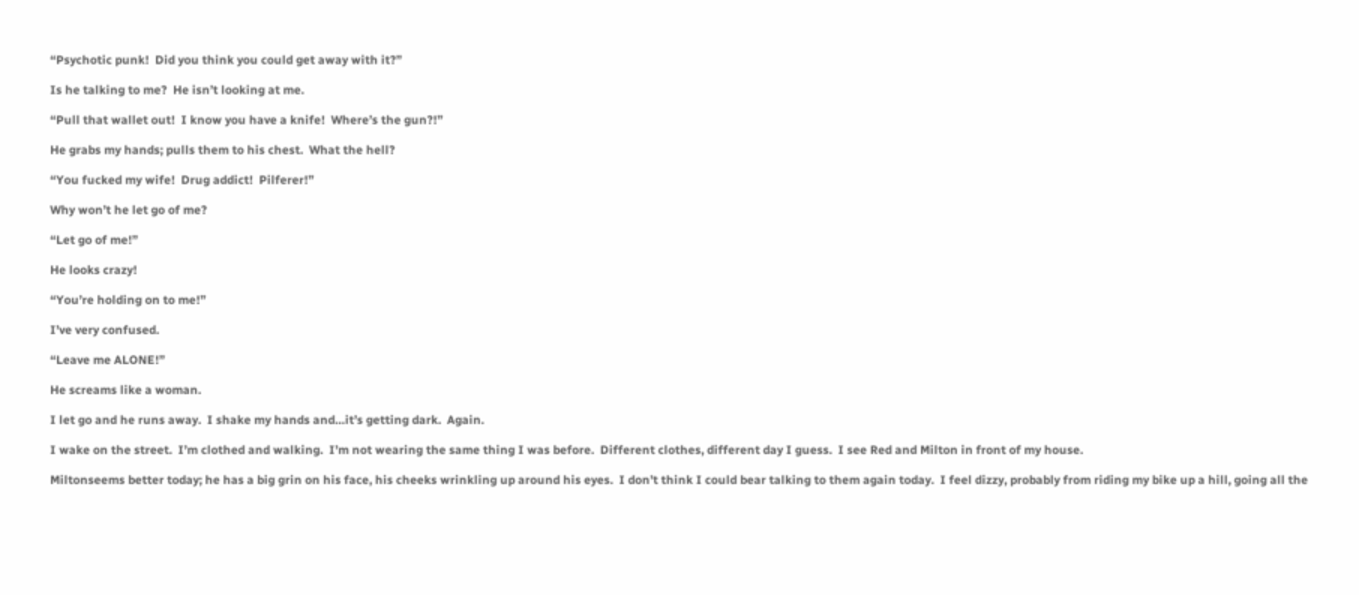“Psychotic punk!  Did you think you could get away with it?”

Is he talking to me?  He isn’t looking at me.

“Pull that wallet out!  I know you have a knife!  Where’s the gun?!”

He grabs my hands; pulls them to his chest.  What the hell?

“You fucked my wife!  Drug addict!  Pilferer!”

Why won’t he let go of me?

“Let go of me!”

He looks crazy!

“You’re holding on to me!”

I’ve very confused.

“Leave me ALONE!”

He screams like a woman.

I let go and he runs away.  I shake my hands and…it’s getting dark.  Again.

I wake on the street.  I’m clothed and walking.  I’m not wearing the same thing I was before.  Different clothes, different day I guess.  I see Red and Milton in front of my house.

Miltonseems better today; he has a big grin on his face, his cheeks wrinkling up around his eyes.  I don’t think I could bear talking to them again today.  I feel dizzy, probably from riding my bike up a hill, going all the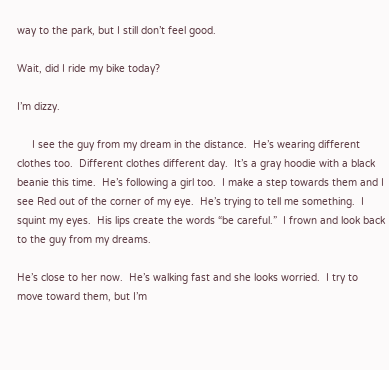way to the park, but I still don’t feel good.

Wait, did I ride my bike today?

I’m dizzy.

     I see the guy from my dream in the distance.  He’s wearing different clothes too.  Different clothes different day.  It’s a gray hoodie with a black beanie this time.  He’s following a girl too.  I make a step towards them and I see Red out of the corner of my eye.  He’s trying to tell me something.  I squint my eyes.  His lips create the words “be careful.”  I frown and look back to the guy from my dreams.

He’s close to her now.  He’s walking fast and she looks worried.  I try to move toward them, but I’m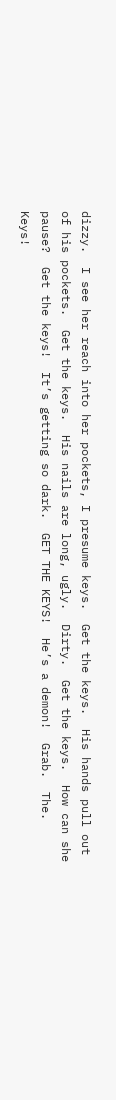dizzy.  I see her reach into her pockets, I presume keys.  Get the keys.  His hands pull out of his pockets.  Get the keys.  His nails are long, ugly.  Dirty.  Get the keys.  How can she pause?  Get the keys!  It’s getting so dark.  GET THE KEYS!  He’s a demon!  Grab.  The.  Keys!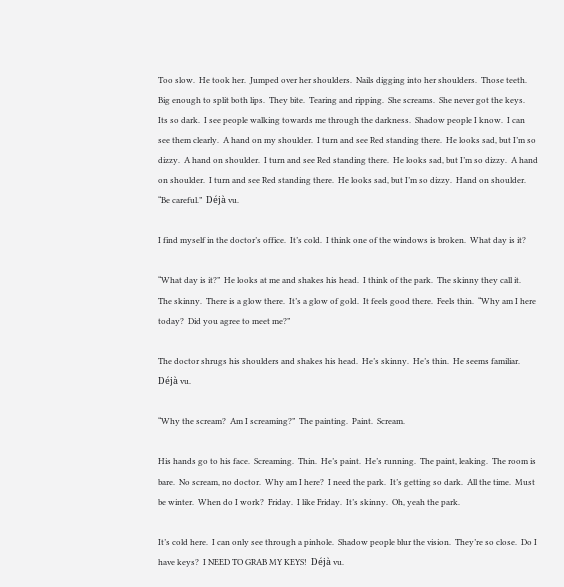Too slow.  He took her.  Jumped over her shoulders.  Nails digging into her shoulders.  Those teeth.  Big enough to split both lips.  They bite.  Tearing and ripping.  She screams.  She never got the keys.  Its so dark.  I see people walking towards me through the darkness.  Shadow people I know.  I can see them clearly.  A hand on my shoulder.  I turn and see Red standing there.  He looks sad, but I’m so dizzy.  A hand on shoulder.  I turn and see Red standing there.  He looks sad, but I’m so dizzy.  A hand on shoulder.  I turn and see Red standing there.  He looks sad, but I’m so dizzy.  Hand on shoulder.  “Be careful.”  Déjà vu.

I find myself in the doctor’s office.  It’s cold.  I think one of the windows is broken.  What day is it?

“What day is it?”  He looks at me and shakes his head.  I think of the park.  The skinny they call it.  The skinny.  There is a glow there.  It’s a glow of gold.  It feels good there.  Feels thin.  “Why am I here today?  Did you agree to meet me?”

The doctor shrugs his shoulders and shakes his head.  He’s skinny.  He’s thin.  He seems familiar.  Déjà vu.

“Why the scream?  Am I screaming?”  The painting.  Paint.  Scream.

His hands go to his face.  Screaming.  Thin.  He’s paint.  He’s running.  The paint, leaking.  The room is bare.  No scream, no doctor.  Why am I here?  I need the park.  It’s getting so dark.  All the time.  Must be winter.  When do I work?  Friday.  I like Friday.  It’s skinny.  Oh, yeah the park.

It’s cold here.  I can only see through a pinhole.  Shadow people blur the vision.  They’re so close.  Do I have keys?  I NEED TO GRAB MY KEYS!  Déjà vu.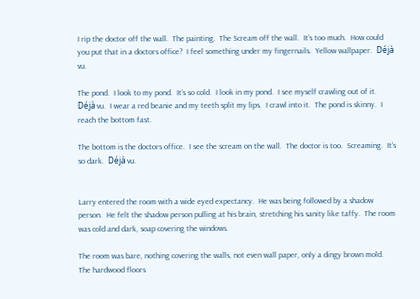I rip the doctor off the wall.  The painting.  The Scream off the wall.  It’s too much.  How could you put that in a doctors office?  I feel something under my fingernails.  Yellow wallpaper.  Déjà vu.

The pond.  I look to my pond.  It’s so cold.  I look in my pond.  I see myself crawling out of it.  Déjà vu.  I wear a red beanie and my teeth split my lips.  I crawl into it.  The pond is skinny.  I reach the bottom fast.

The bottom is the doctors office.  I see the scream on the wall.  The doctor is too.  Screaming.  It’s so dark.  Déjà vu.


Larry entered the room with a wide eyed expectancy.  He was being followed by a shadow person.  He felt the shadow person pulling at his brain, stretching his sanity like taffy.  The room was cold and dark, soap covering the windows.

The room was bare, nothing covering the walls, not even wall paper, only a dingy brown mold.  The hardwood floors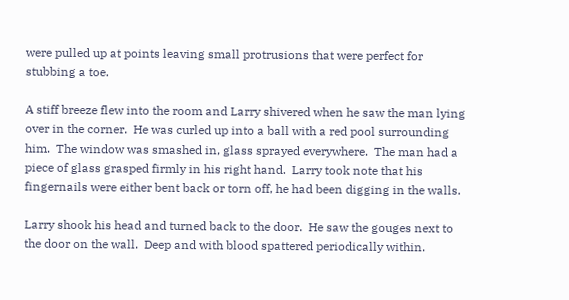were pulled up at points leaving small protrusions that were perfect for stubbing a toe.

A stiff breeze flew into the room and Larry shivered when he saw the man lying over in the corner.  He was curled up into a ball with a red pool surrounding him.  The window was smashed in, glass sprayed everywhere.  The man had a piece of glass grasped firmly in his right hand.  Larry took note that his fingernails were either bent back or torn off, he had been digging in the walls.

Larry shook his head and turned back to the door.  He saw the gouges next to the door on the wall.  Deep and with blood spattered periodically within.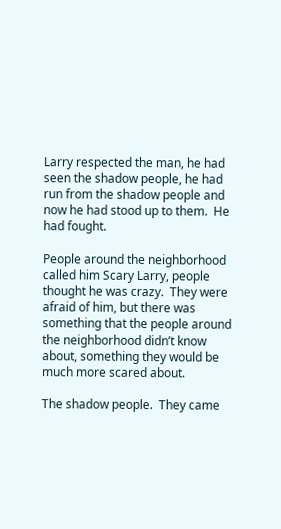Larry respected the man, he had seen the shadow people, he had run from the shadow people and now he had stood up to them.  He had fought.

People around the neighborhood called him Scary Larry, people thought he was crazy.  They were afraid of him, but there was something that the people around the neighborhood didn’t know about, something they would be much more scared about.

The shadow people.  They came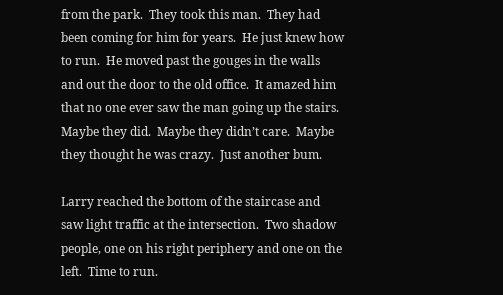from the park.  They took this man.  They had been coming for him for years.  He just knew how to run.  He moved past the gouges in the walls and out the door to the old office.  It amazed him that no one ever saw the man going up the stairs.  Maybe they did.  Maybe they didn’t care.  Maybe they thought he was crazy.  Just another bum.

Larry reached the bottom of the staircase and saw light traffic at the intersection.  Two shadow people, one on his right periphery and one on the left.  Time to run.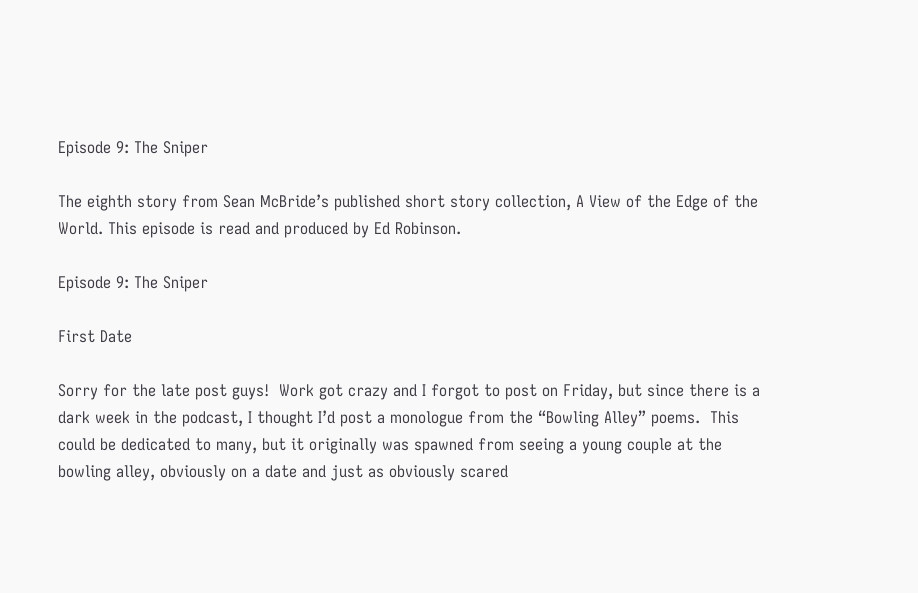Episode 9: The Sniper

The eighth story from Sean McBride’s published short story collection, A View of the Edge of the World. This episode is read and produced by Ed Robinson.

Episode 9: The Sniper

First Date

Sorry for the late post guys!  Work got crazy and I forgot to post on Friday, but since there is a dark week in the podcast, I thought I’d post a monologue from the “Bowling Alley” poems.  This could be dedicated to many, but it originally was spawned from seeing a young couple at the bowling alley, obviously on a date and just as obviously scared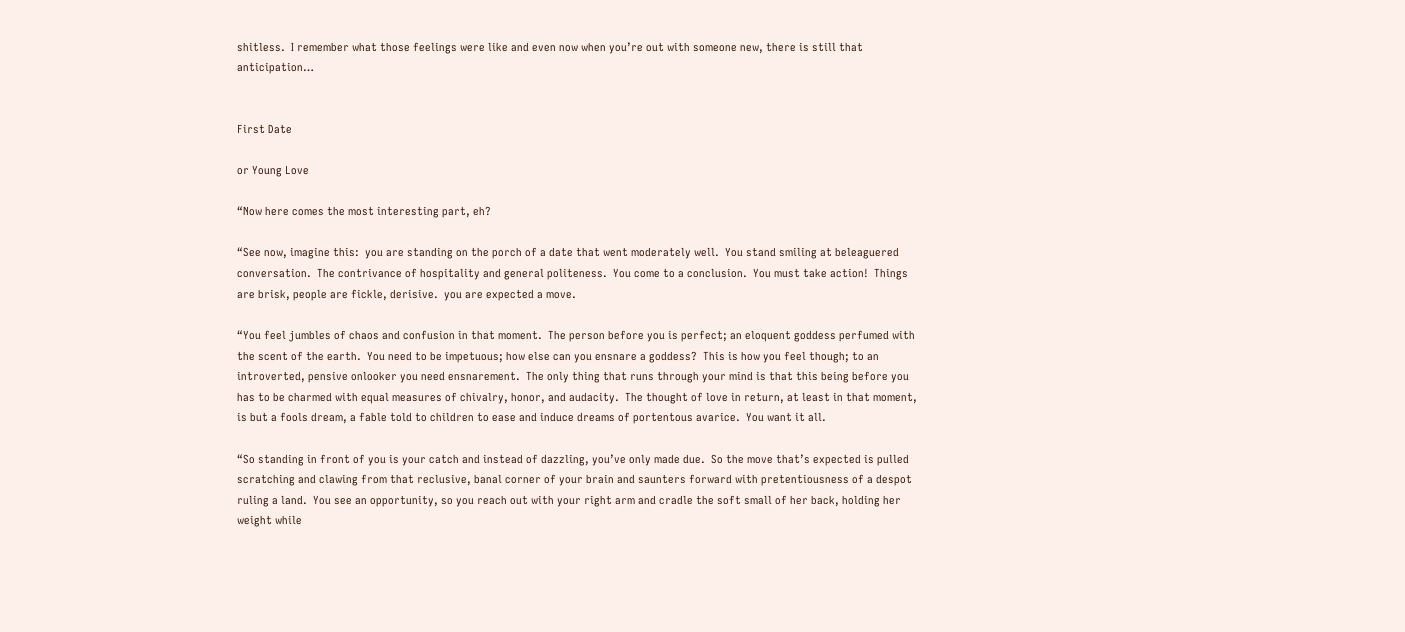shitless.  I remember what those feelings were like and even now when you’re out with someone new, there is still that anticipation…


First Date

or Young Love

“Now here comes the most interesting part, eh?

“See now, imagine this:  you are standing on the porch of a date that went moderately well.  You stand smiling at beleaguered conversation.  The contrivance of hospitality and general politeness.  You come to a conclusion.  You must take action!  Things are brisk, people are fickle, derisive.  you are expected a move.

“You feel jumbles of chaos and confusion in that moment.  The person before you is perfect; an eloquent goddess perfumed with the scent of the earth.  You need to be impetuous; how else can you ensnare a goddess?  This is how you feel though; to an introverted, pensive onlooker you need ensnarement.  The only thing that runs through your mind is that this being before you has to be charmed with equal measures of chivalry, honor, and audacity.  The thought of love in return, at least in that moment, is but a fools dream, a fable told to children to ease and induce dreams of portentous avarice.  You want it all.

“So standing in front of you is your catch and instead of dazzling, you’ve only made due.  So the move that’s expected is pulled scratching and clawing from that reclusive, banal corner of your brain and saunters forward with pretentiousness of a despot ruling a land.  You see an opportunity, so you reach out with your right arm and cradle the soft small of her back, holding her weight while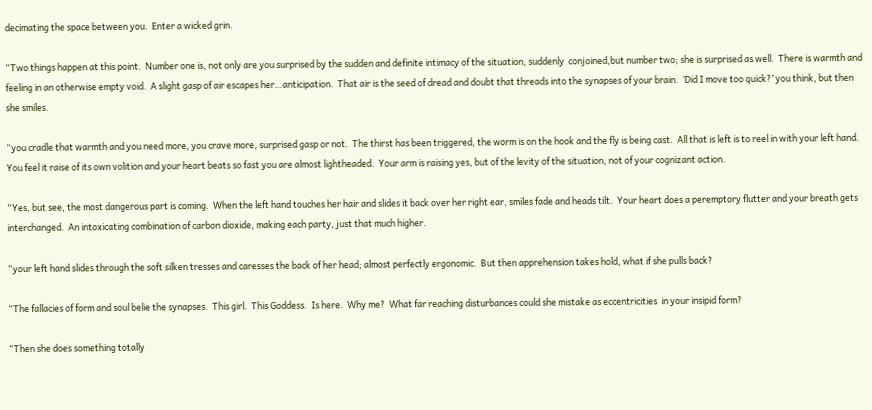decimating the space between you.  Enter a wicked grin.

“Two things happen at this point.  Number one is, not only are you surprised by the sudden and definite intimacy of the situation, suddenly  conjoined,but number two; she is surprised as well.  There is warmth and feeling in an otherwise empty void.  A slight gasp of air escapes her…anticipation.  That air is the seed of dread and doubt that threads into the synapses of your brain.  ‘Did I move too quick?’ you think, but then she smiles.

“you cradle that warmth and you need more, you crave more, surprised gasp or not.  The thirst has been triggered, the worm is on the hook and the fly is being cast.  All that is left is to reel in with your left hand.  You feel it raise of its own volition and your heart beats so fast you are almost lightheaded.  Your arm is raising yes, but of the levity of the situation, not of your cognizant action.

“Yes, but see, the most dangerous part is coming.  When the left hand touches her hair and slides it back over her right ear, smiles fade and heads tilt.  Your heart does a peremptory flutter and your breath gets interchanged.  An intoxicating combination of carbon dioxide, making each party, just that much higher.

“your left hand slides through the soft silken tresses and caresses the back of her head; almost perfectly ergonomic.  But then apprehension takes hold, what if she pulls back?

“The fallacies of form and soul belie the synapses.  This girl.  This Goddess.  Is here.  Why me?  What far reaching disturbances could she mistake as eccentricities  in your insipid form?

“Then she does something totally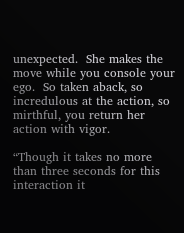unexpected.  She makes the move while you console your ego.  So taken aback, so incredulous at the action, so mirthful, you return her action with vigor.

“Though it takes no more than three seconds for this interaction it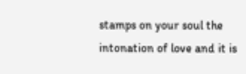stamps on your soul the intonation of love and it is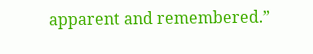apparent and remembered.”